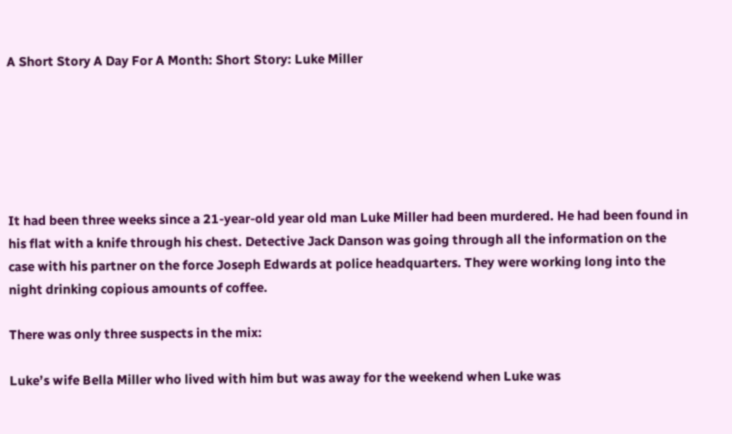A Short Story A Day For A Month: Short Story: Luke Miller






It had been three weeks since a 21-year-old year old man Luke Miller had been murdered. He had been found in his flat with a knife through his chest. Detective Jack Danson was going through all the information on the case with his partner on the force Joseph Edwards at police headquarters. They were working long into the night drinking copious amounts of coffee.

There was only three suspects in the mix:

Luke’s wife Bella Miller who lived with him but was away for the weekend when Luke was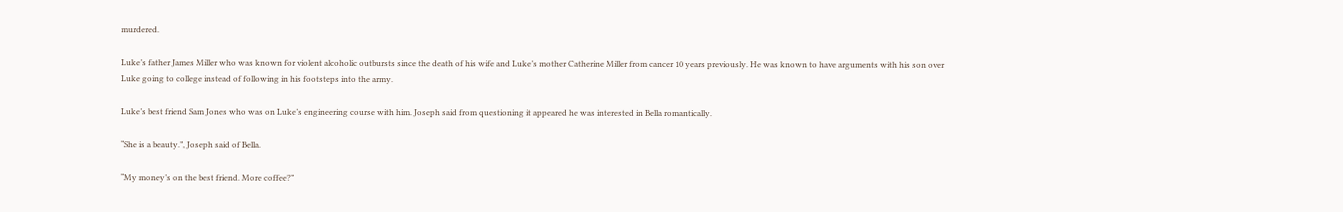murdered.

Luke’s father James Miller who was known for violent alcoholic outbursts since the death of his wife and Luke’s mother Catherine Miller from cancer 10 years previously. He was known to have arguments with his son over Luke going to college instead of following in his footsteps into the army.

Luke’s best friend Sam Jones who was on Luke’s engineering course with him. Joseph said from questioning it appeared he was interested in Bella romantically.

“She is a beauty.”, Joseph said of Bella.

“My money’s on the best friend. More coffee?”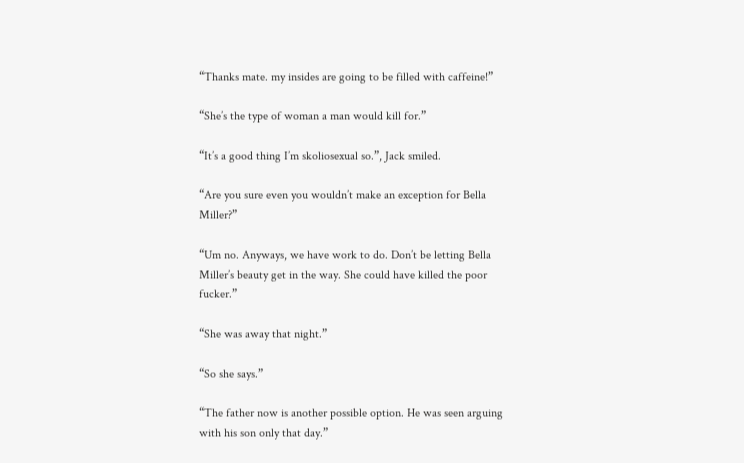“Thanks mate. my insides are going to be filled with caffeine!”

“She’s the type of woman a man would kill for.”

“It’s a good thing I’m skoliosexual so.”, Jack smiled.

“Are you sure even you wouldn’t make an exception for Bella Miller?”

“Um no. Anyways, we have work to do. Don’t be letting Bella Miller’s beauty get in the way. She could have killed the poor fucker.”

“She was away that night.”

“So she says.”

“The father now is another possible option. He was seen arguing with his son only that day.”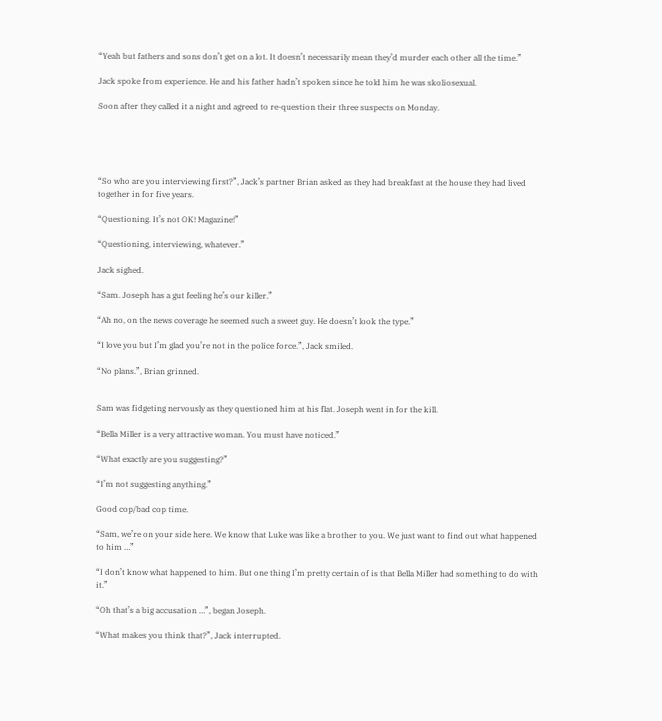“Yeah but fathers and sons don’t get on a lot. It doesn’t necessarily mean they’d murder each other all the time.”

Jack spoke from experience. He and his father hadn’t spoken since he told him he was skoliosexual.

Soon after they called it a night and agreed to re-question their three suspects on Monday.





“So who are you interviewing first?”, Jack’s partner Brian asked as they had breakfast at the house they had lived together in for five years.

“Questioning. It’s not OK! Magazine!”

“Questioning, interviewing, whatever.”

Jack sighed.

“Sam. Joseph has a gut feeling he’s our killer.”

“Ah no, on the news coverage he seemed such a sweet guy. He doesn’t look the type.”

“I love you but I’m glad you’re not in the police force.”, Jack smiled.

“No plans.”, Brian grinned.


Sam was fidgeting nervously as they questioned him at his flat. Joseph went in for the kill.

“Bella Miller is a very attractive woman. You must have noticed.”

“What exactly are you suggesting?”

“I’m not suggesting anything.”

Good cop/bad cop time.

“Sam, we’re on your side here. We know that Luke was like a brother to you. We just want to find out what happened to him …”

“I don’t know what happened to him. But one thing I’m pretty certain of is that Bella Miller had something to do with it.”

“Oh that’s a big accusation …”, began Joseph.

“What makes you think that?”, Jack interrupted.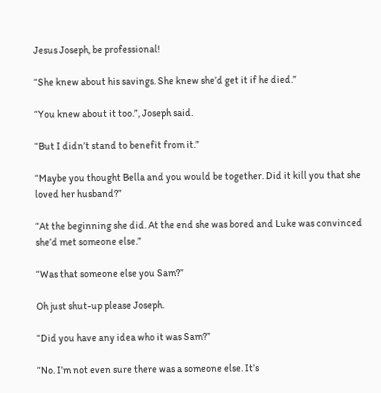Jesus Joseph, be professional!

“She knew about his savings. She knew she’d get it if he died.”

“You knew about it too.”, Joseph said.

“But I didn’t stand to benefit from it.”

“Maybe you thought Bella and you would be together. Did it kill you that she loved her husband?”

“At the beginning she did. At the end she was bored and Luke was convinced she’d met someone else.”

“Was that someone else you Sam?”

Oh just shut-up please Joseph.

“Did you have any idea who it was Sam?”

“No. I’m not even sure there was a someone else. It’s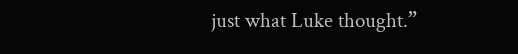just what Luke thought.”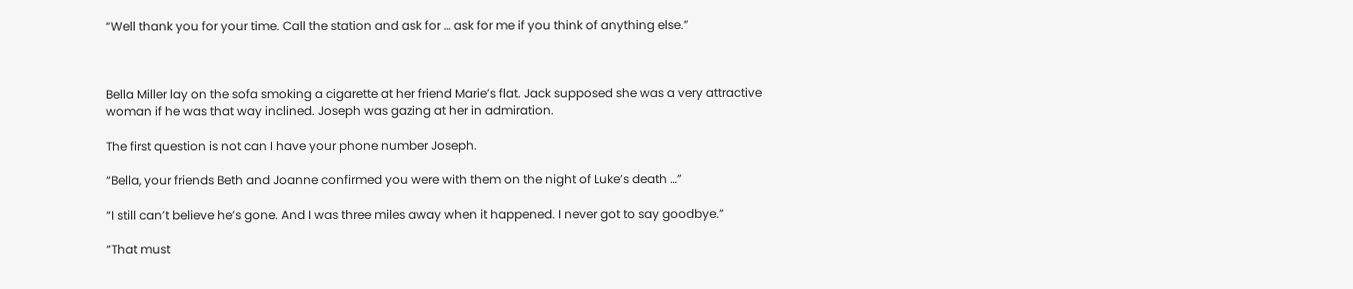“Well thank you for your time. Call the station and ask for … ask for me if you think of anything else.”



Bella Miller lay on the sofa smoking a cigarette at her friend Marie’s flat. Jack supposed she was a very attractive woman if he was that way inclined. Joseph was gazing at her in admiration.

The first question is not can I have your phone number Joseph.

“Bella, your friends Beth and Joanne confirmed you were with them on the night of Luke’s death …”

“I still can’t believe he’s gone. And I was three miles away when it happened. I never got to say goodbye.”

“That must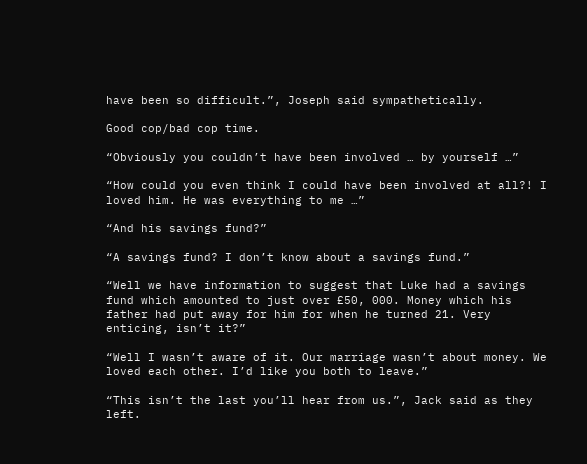have been so difficult.”, Joseph said sympathetically.

Good cop/bad cop time.

“Obviously you couldn’t have been involved … by yourself …”

“How could you even think I could have been involved at all?! I loved him. He was everything to me …”

“And his savings fund?”

“A savings fund? I don’t know about a savings fund.”

“Well we have information to suggest that Luke had a savings fund which amounted to just over £50, 000. Money which his father had put away for him for when he turned 21. Very enticing, isn’t it?”

“Well I wasn’t aware of it. Our marriage wasn’t about money. We loved each other. I’d like you both to leave.”

“This isn’t the last you’ll hear from us.”, Jack said as they left.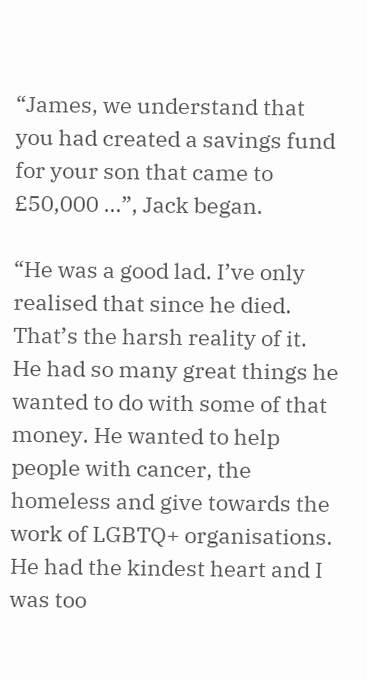“James, we understand that you had created a savings fund for your son that came to £50,000 …”, Jack began.

“He was a good lad. I’ve only realised that since he died. That’s the harsh reality of it. He had so many great things he wanted to do with some of that money. He wanted to help people with cancer, the homeless and give towards the work of LGBTQ+ organisations. He had the kindest heart and I was too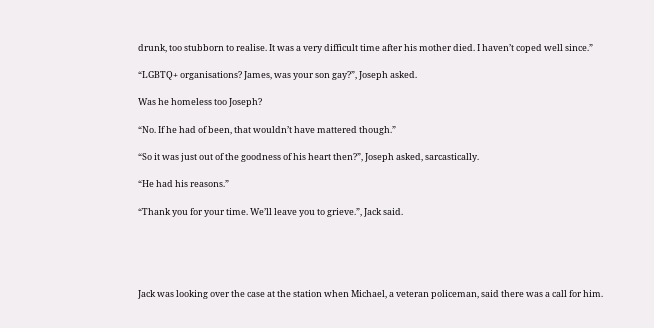drunk, too stubborn to realise. It was a very difficult time after his mother died. I haven’t coped well since.”

“LGBTQ+ organisations? James, was your son gay?”, Joseph asked.

Was he homeless too Joseph?

“No. If he had of been, that wouldn’t have mattered though.”

“So it was just out of the goodness of his heart then?”, Joseph asked, sarcastically.

“He had his reasons.”

“Thank you for your time. We’ll leave you to grieve.”, Jack said.





Jack was looking over the case at the station when Michael, a veteran policeman, said there was a call for him.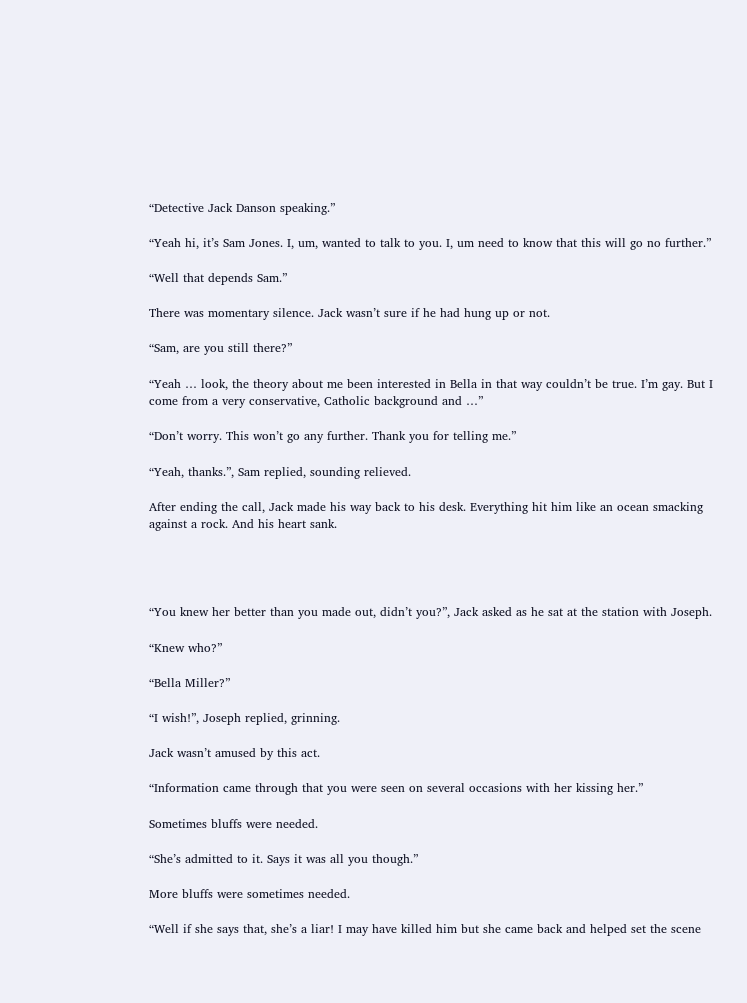“Detective Jack Danson speaking.”

“Yeah hi, it’s Sam Jones. I, um, wanted to talk to you. I, um need to know that this will go no further.”

“Well that depends Sam.”

There was momentary silence. Jack wasn’t sure if he had hung up or not.

“Sam, are you still there?”

“Yeah … look, the theory about me been interested in Bella in that way couldn’t be true. I’m gay. But I come from a very conservative, Catholic background and …”

“Don’t worry. This won’t go any further. Thank you for telling me.”

“Yeah, thanks.”, Sam replied, sounding relieved.

After ending the call, Jack made his way back to his desk. Everything hit him like an ocean smacking against a rock. And his heart sank.




“You knew her better than you made out, didn’t you?”, Jack asked as he sat at the station with Joseph.

“Knew who?”

“Bella Miller?”

“I wish!”, Joseph replied, grinning.

Jack wasn’t amused by this act.

“Information came through that you were seen on several occasions with her kissing her.”

Sometimes bluffs were needed.

“She’s admitted to it. Says it was all you though.”

More bluffs were sometimes needed.

“Well if she says that, she’s a liar! I may have killed him but she came back and helped set the scene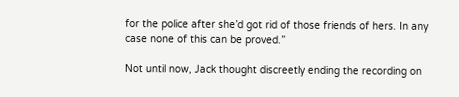for the police after she’d got rid of those friends of hers. In any case none of this can be proved.”

Not until now, Jack thought discreetly ending the recording on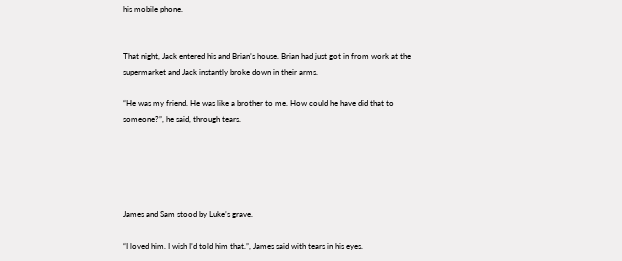his mobile phone.


That night, Jack entered his and Brian’s house. Brian had just got in from work at the supermarket and Jack instantly broke down in their arms.

“He was my friend. He was like a brother to me. How could he have did that to someone?”, he said, through tears.





James and Sam stood by Luke’s grave.

“I loved him. I wish I’d told him that.”, James said with tears in his eyes.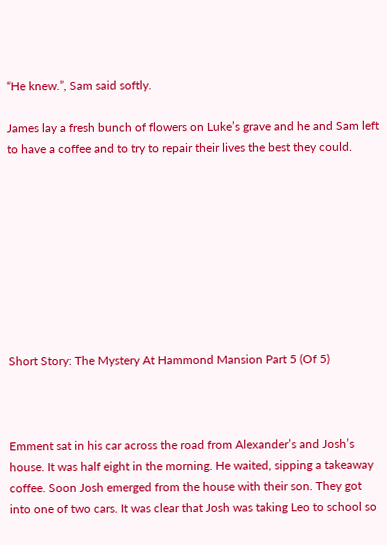“He knew.”, Sam said softly.

James lay a fresh bunch of flowers on Luke’s grave and he and Sam left to have a coffee and to try to repair their lives the best they could.









Short Story: The Mystery At Hammond Mansion Part 5 (Of 5)



Emment sat in his car across the road from Alexander’s and Josh’s house. It was half eight in the morning. He waited, sipping a takeaway coffee. Soon Josh emerged from the house with their son. They got into one of two cars. It was clear that Josh was taking Leo to school so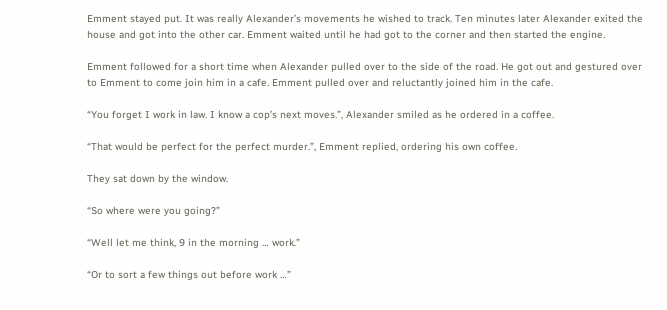Emment stayed put. It was really Alexander’s movements he wished to track. Ten minutes later Alexander exited the house and got into the other car. Emment waited until he had got to the corner and then started the engine.

Emment followed for a short time when Alexander pulled over to the side of the road. He got out and gestured over to Emment to come join him in a cafe. Emment pulled over and reluctantly joined him in the cafe.

“You forget I work in law. I know a cop’s next moves.”, Alexander smiled as he ordered in a coffee.

“That would be perfect for the perfect murder.”, Emment replied, ordering his own coffee.

They sat down by the window.

“So where were you going?”

“Well let me think, 9 in the morning … work.”

“Or to sort a few things out before work …”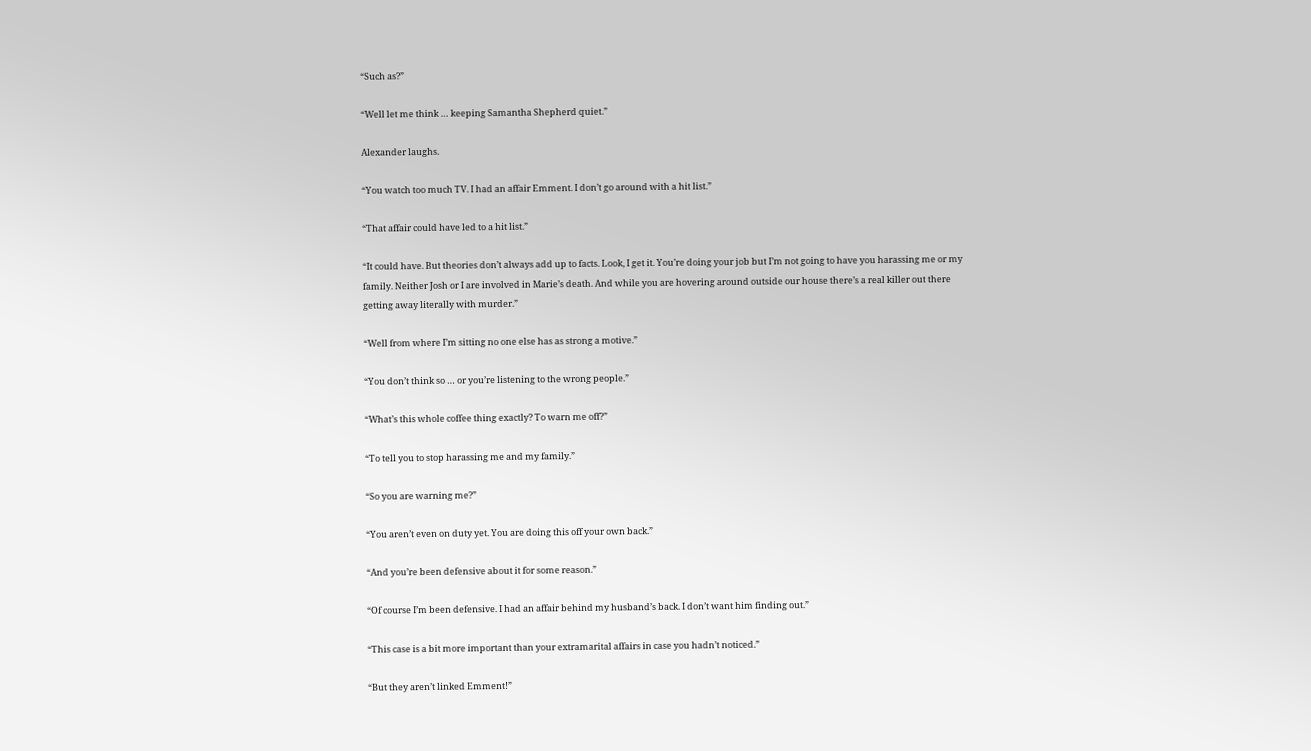“Such as?”

“Well let me think … keeping Samantha Shepherd quiet.”

Alexander laughs.

“You watch too much TV. I had an affair Emment. I don’t go around with a hit list.”

“That affair could have led to a hit list.”

“It could have. But theories don’t always add up to facts. Look, I get it. You’re doing your job but I’m not going to have you harassing me or my family. Neither Josh or I are involved in Marie’s death. And while you are hovering around outside our house there’s a real killer out there getting away literally with murder.”

“Well from where I’m sitting no one else has as strong a motive.”

“You don’t think so … or you’re listening to the wrong people.”

“What’s this whole coffee thing exactly? To warn me off?”

“To tell you to stop harassing me and my family.”

“So you are warning me?”

“You aren’t even on duty yet. You are doing this off your own back.”

“And you’re been defensive about it for some reason.”

“Of course I’m been defensive. I had an affair behind my husband’s back. I don’t want him finding out.”

“This case is a bit more important than your extramarital affairs in case you hadn’t noticed.”

“But they aren’t linked Emment!”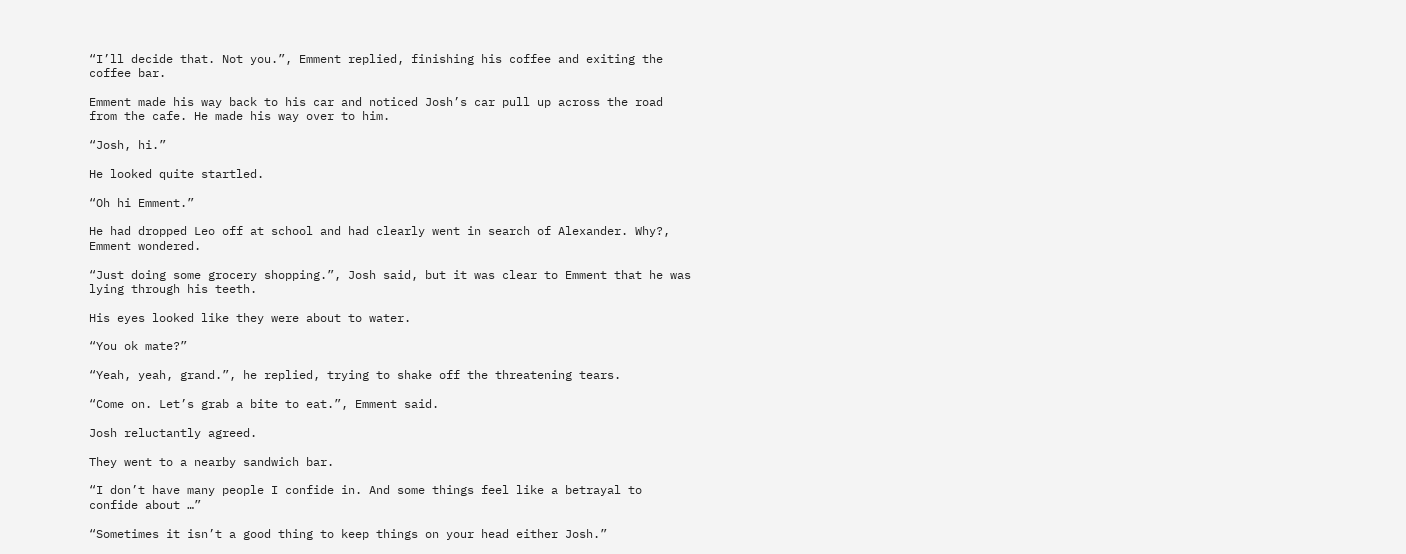“I’ll decide that. Not you.”, Emment replied, finishing his coffee and exiting the coffee bar.

Emment made his way back to his car and noticed Josh’s car pull up across the road from the cafe. He made his way over to him.

“Josh, hi.”

He looked quite startled.

“Oh hi Emment.”

He had dropped Leo off at school and had clearly went in search of Alexander. Why?, Emment wondered.

“Just doing some grocery shopping.”, Josh said, but it was clear to Emment that he was lying through his teeth.

His eyes looked like they were about to water.

“You ok mate?”

“Yeah, yeah, grand.”, he replied, trying to shake off the threatening tears.

“Come on. Let’s grab a bite to eat.”, Emment said.

Josh reluctantly agreed.

They went to a nearby sandwich bar.

“I don’t have many people I confide in. And some things feel like a betrayal to confide about …”

“Sometimes it isn’t a good thing to keep things on your head either Josh.”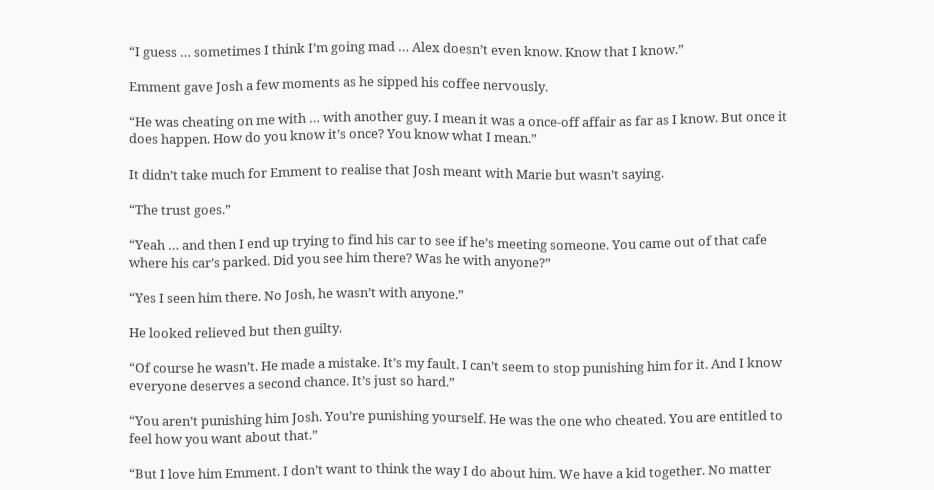“I guess … sometimes I think I’m going mad … Alex doesn’t even know. Know that I know.”

Emment gave Josh a few moments as he sipped his coffee nervously.

“He was cheating on me with … with another guy. I mean it was a once-off affair as far as I know. But once it does happen. How do you know it’s once? You know what I mean.”

It didn’t take much for Emment to realise that Josh meant with Marie but wasn’t saying.

“The trust goes.”

“Yeah … and then I end up trying to find his car to see if he’s meeting someone. You came out of that cafe where his car’s parked. Did you see him there? Was he with anyone?”

“Yes I seen him there. No Josh, he wasn’t with anyone.”

He looked relieved but then guilty.

“Of course he wasn’t. He made a mistake. It’s my fault. I can’t seem to stop punishing him for it. And I know everyone deserves a second chance. It’s just so hard.”

“You aren’t punishing him Josh. You’re punishing yourself. He was the one who cheated. You are entitled to feel how you want about that.”

“But I love him Emment. I don’t want to think the way I do about him. We have a kid together. No matter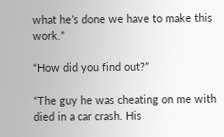what he’s done we have to make this work.”

“How did you find out?”

“The guy he was cheating on me with died in a car crash. His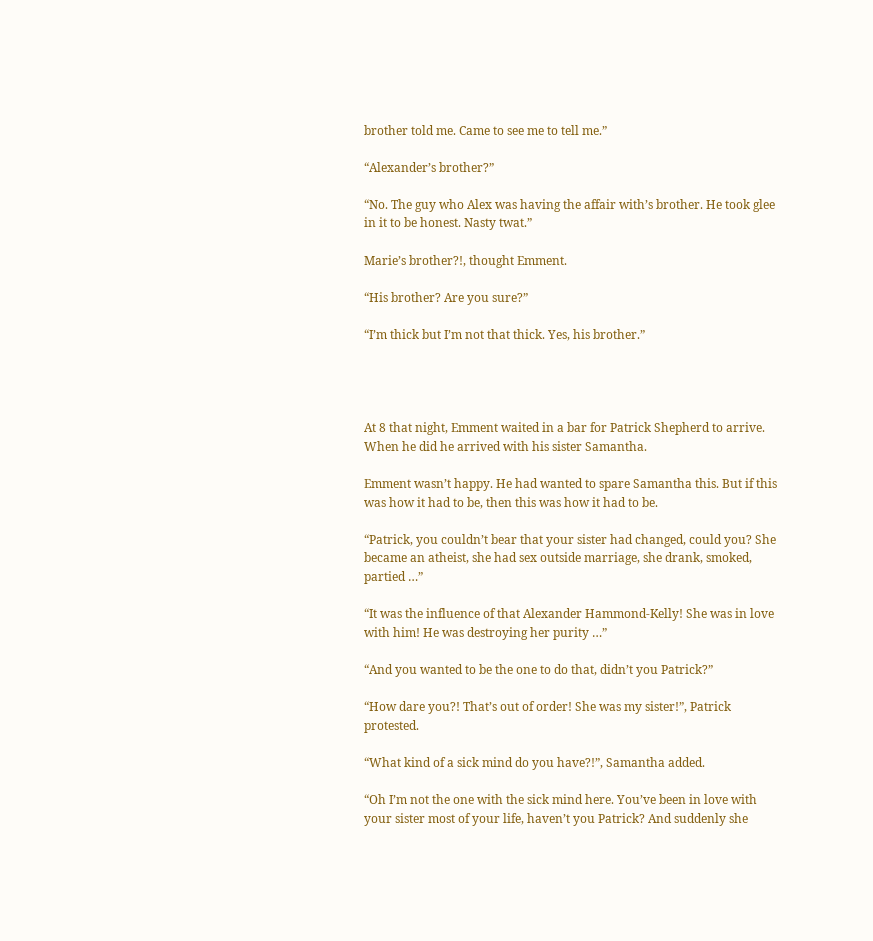brother told me. Came to see me to tell me.”

“Alexander’s brother?”

“No. The guy who Alex was having the affair with’s brother. He took glee in it to be honest. Nasty twat.”

Marie’s brother?!, thought Emment.

“His brother? Are you sure?”

“I’m thick but I’m not that thick. Yes, his brother.”




At 8 that night, Emment waited in a bar for Patrick Shepherd to arrive. When he did he arrived with his sister Samantha.

Emment wasn’t happy. He had wanted to spare Samantha this. But if this was how it had to be, then this was how it had to be.

“Patrick, you couldn’t bear that your sister had changed, could you? She became an atheist, she had sex outside marriage, she drank, smoked, partied …”

“It was the influence of that Alexander Hammond-Kelly! She was in love with him! He was destroying her purity …”

“And you wanted to be the one to do that, didn’t you Patrick?”

“How dare you?! That’s out of order! She was my sister!”, Patrick protested.

“What kind of a sick mind do you have?!”, Samantha added.

“Oh I’m not the one with the sick mind here. You’ve been in love with your sister most of your life, haven’t you Patrick? And suddenly she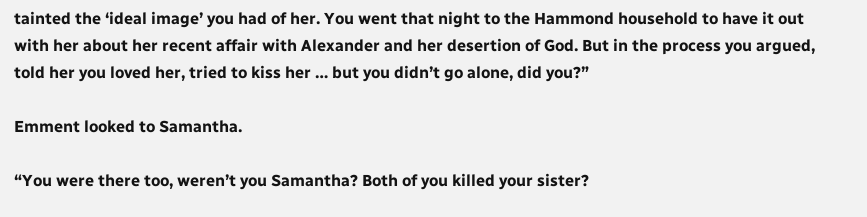tainted the ‘ideal image’ you had of her. You went that night to the Hammond household to have it out with her about her recent affair with Alexander and her desertion of God. But in the process you argued, told her you loved her, tried to kiss her … but you didn’t go alone, did you?”

Emment looked to Samantha.

“You were there too, weren’t you Samantha? Both of you killed your sister?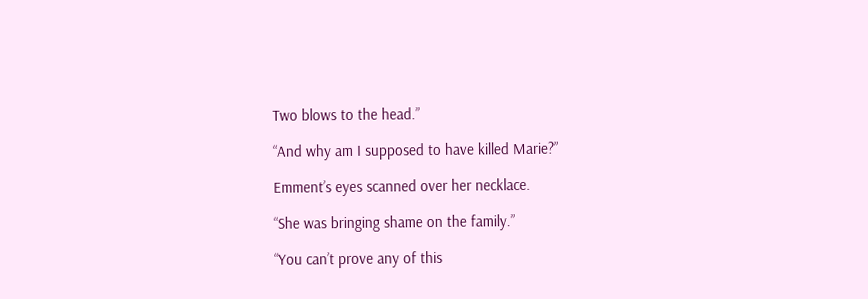Two blows to the head.”

“And why am I supposed to have killed Marie?”

Emment’s eyes scanned over her necklace.

“She was bringing shame on the family.”

“You can’t prove any of this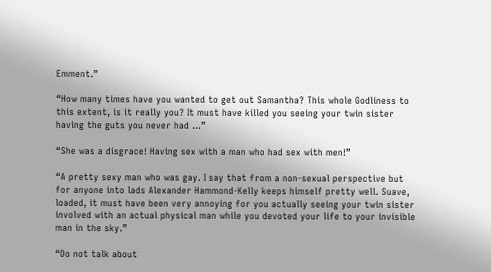Emment.”

“How many times have you wanted to get out Samantha? This whole Godliness to this extent, is it really you? It must have killed you seeing your twin sister having the guts you never had …”

“She was a disgrace! Having sex with a man who had sex with men!”

“A pretty sexy man who was gay. I say that from a non-sexual perspective but for anyone into lads Alexander Hammond-Kelly keeps himself pretty well. Suave, loaded, it must have been very annoying for you actually seeing your twin sister involved with an actual physical man while you devoted your life to your invisible man in the sky.”

“Do not talk about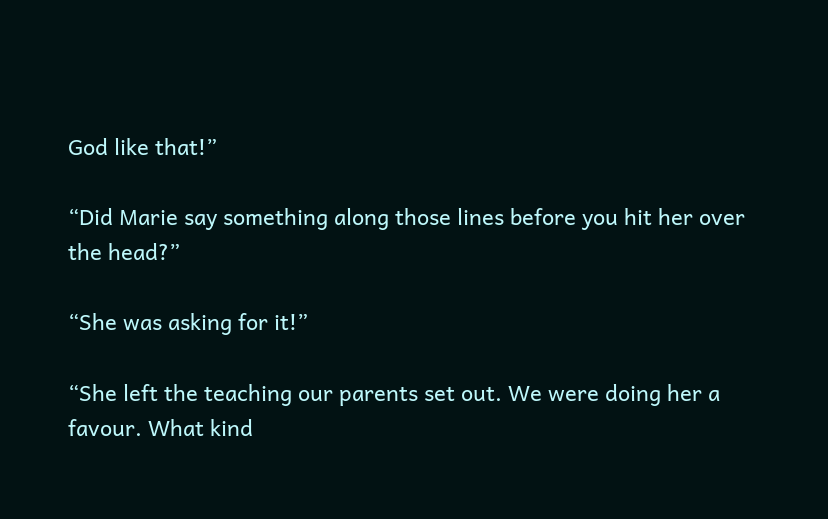God like that!”

“Did Marie say something along those lines before you hit her over the head?”

“She was asking for it!”

“She left the teaching our parents set out. We were doing her a favour. What kind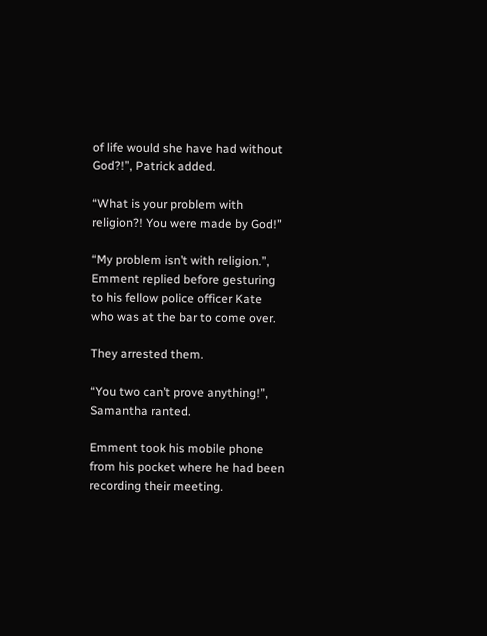of life would she have had without God?!”, Patrick added.

“What is your problem with religion?! You were made by God!”

“My problem isn’t with religion.”, Emment replied before gesturing to his fellow police officer Kate who was at the bar to come over.

They arrested them.

“You two can’t prove anything!”, Samantha ranted.

Emment took his mobile phone from his pocket where he had been recording their meeting.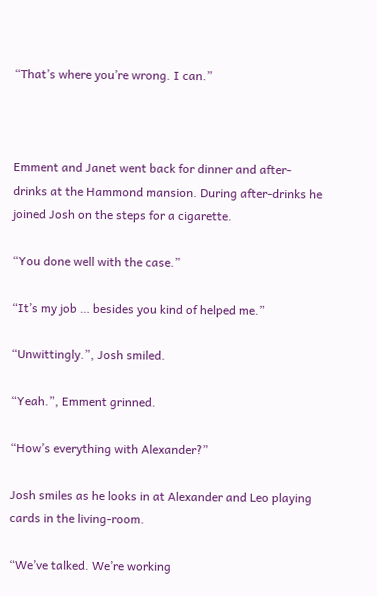“That’s where you’re wrong. I can.”



Emment and Janet went back for dinner and after-drinks at the Hammond mansion. During after-drinks he joined Josh on the steps for a cigarette.

“You done well with the case.”

“It’s my job … besides you kind of helped me.”

“Unwittingly.”, Josh smiled.

“Yeah.”, Emment grinned.

“How’s everything with Alexander?”

Josh smiles as he looks in at Alexander and Leo playing cards in the living-room.

“We’ve talked. We’re working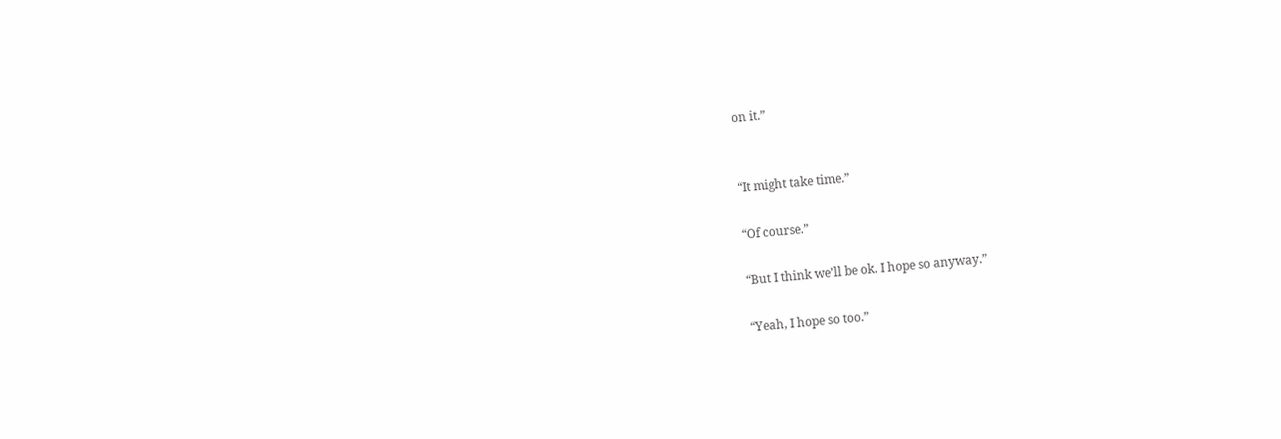on it.”


“It might take time.”

“Of course.”

“But I think we’ll be ok. I hope so anyway.”

“Yeah, I hope so too.”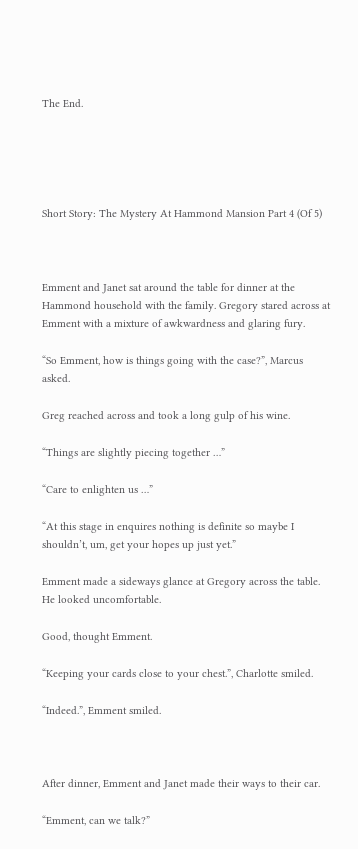The End.





Short Story: The Mystery At Hammond Mansion Part 4 (Of 5)



Emment and Janet sat around the table for dinner at the Hammond household with the family. Gregory stared across at Emment with a mixture of awkwardness and glaring fury.

“So Emment, how is things going with the case?”, Marcus asked.

Greg reached across and took a long gulp of his wine.

“Things are slightly piecing together …”

“Care to enlighten us …”

“At this stage in enquires nothing is definite so maybe I shouldn’t, um, get your hopes up just yet.”

Emment made a sideways glance at Gregory across the table. He looked uncomfortable.

Good, thought Emment.

“Keeping your cards close to your chest.”, Charlotte smiled.

“Indeed.”, Emment smiled.



After dinner, Emment and Janet made their ways to their car.

“Emment, can we talk?”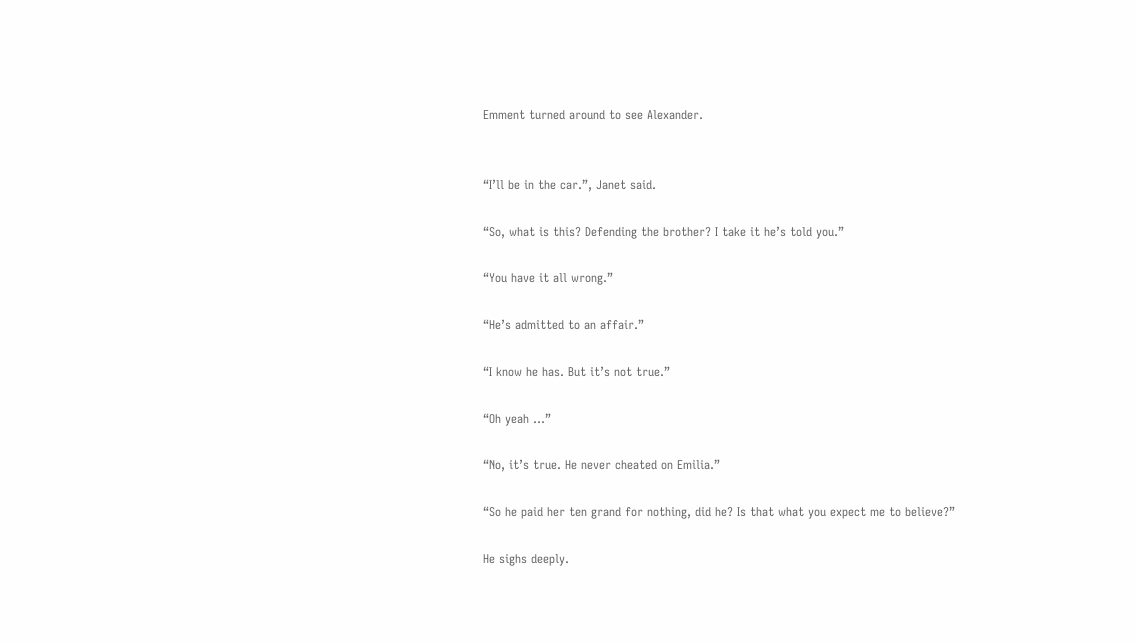Emment turned around to see Alexander.


“I’ll be in the car.”, Janet said.

“So, what is this? Defending the brother? I take it he’s told you.”

“You have it all wrong.”

“He’s admitted to an affair.”

“I know he has. But it’s not true.”

“Oh yeah …”

“No, it’s true. He never cheated on Emilia.”

“So he paid her ten grand for nothing, did he? Is that what you expect me to believe?”

He sighs deeply.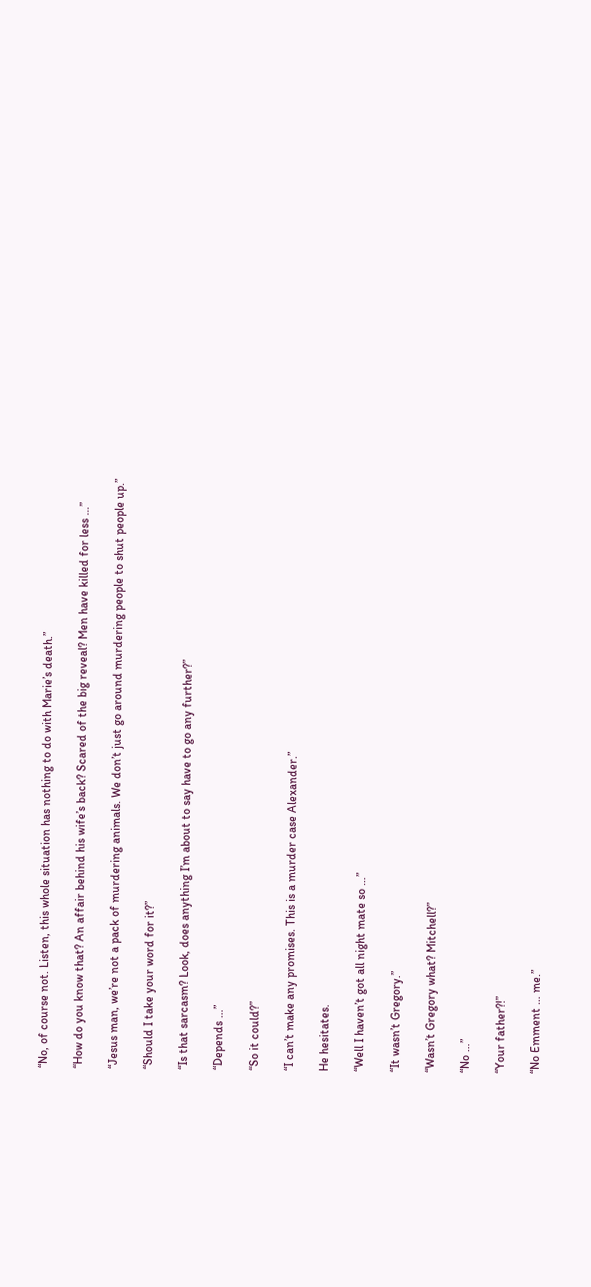“No, of course not. Listen, this whole situation has nothing to do with Marie’s death.”

“How do you know that? An affair behind his wife’s back? Scared of the big reveal? Men have killed for less …”

“Jesus man, we’re not a pack of murdering animals. We don’t just go around murdering people to shut people up.”

“Should I take your word for it?”

“Is that sarcasm? Look, does anything I’m about to say have to go any further?”

“Depends …”

“So it could?”

“I can’t make any promises. This is a murder case Alexander.”

He hesitates.

“Well I haven’t got all night mate so …”

“It wasn’t Gregory.”

“Wasn’t Gregory what? Mitchell?”

“No …”

“Your father?!”

“No Emment … me.”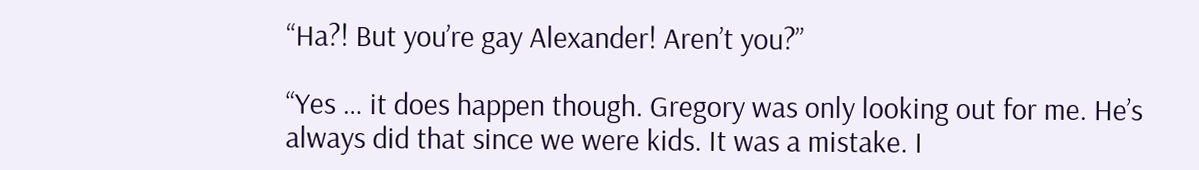“Ha?! But you’re gay Alexander! Aren’t you?”

“Yes … it does happen though. Gregory was only looking out for me. He’s always did that since we were kids. It was a mistake. I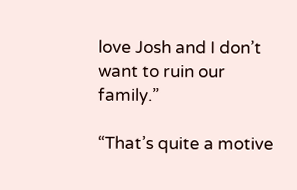love Josh and I don’t want to ruin our family.”

“That’s quite a motive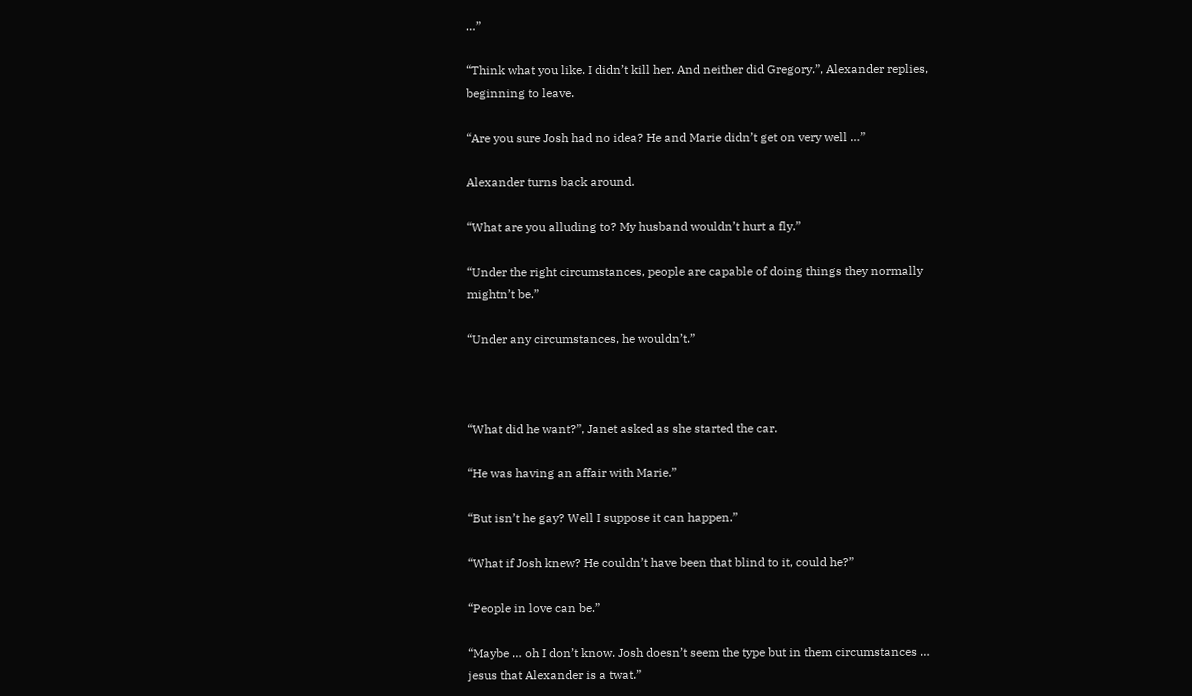…”

“Think what you like. I didn’t kill her. And neither did Gregory.”, Alexander replies, beginning to leave.

“Are you sure Josh had no idea? He and Marie didn’t get on very well …”

Alexander turns back around.

“What are you alluding to? My husband wouldn’t hurt a fly.”

“Under the right circumstances, people are capable of doing things they normally mightn’t be.”

“Under any circumstances, he wouldn’t.”



“What did he want?”, Janet asked as she started the car.

“He was having an affair with Marie.”

“But isn’t he gay? Well I suppose it can happen.”

“What if Josh knew? He couldn’t have been that blind to it, could he?”

“People in love can be.”

“Maybe … oh I don’t know. Josh doesn’t seem the type but in them circumstances … jesus that Alexander is a twat.”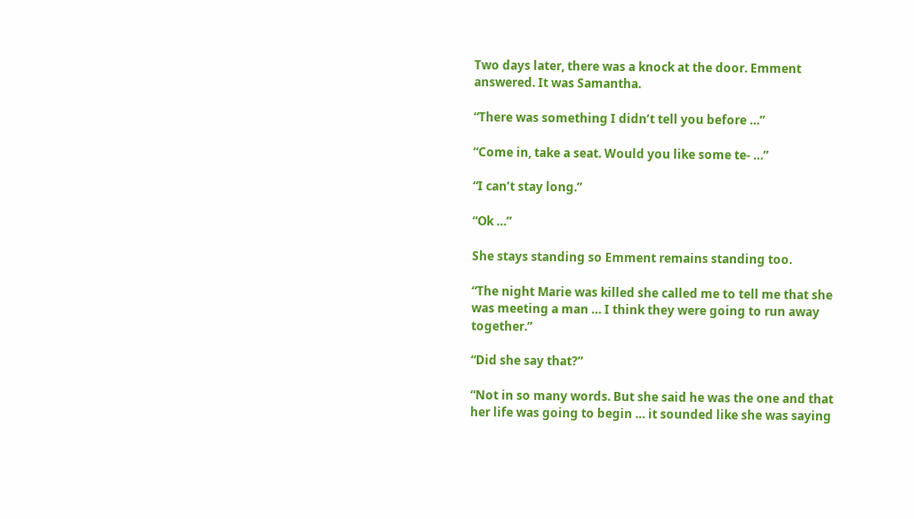Two days later, there was a knock at the door. Emment answered. It was Samantha.

“There was something I didn’t tell you before …”

“Come in, take a seat. Would you like some te- …”

“I can’t stay long.”

“Ok …”

She stays standing so Emment remains standing too.

“The night Marie was killed she called me to tell me that she was meeting a man … I think they were going to run away together.”

“Did she say that?”

“Not in so many words. But she said he was the one and that her life was going to begin … it sounded like she was saying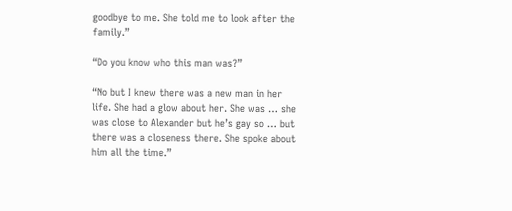goodbye to me. She told me to look after the family.”

“Do you know who this man was?”

“No but I knew there was a new man in her life. She had a glow about her. She was … she was close to Alexander but he’s gay so … but there was a closeness there. She spoke about him all the time.”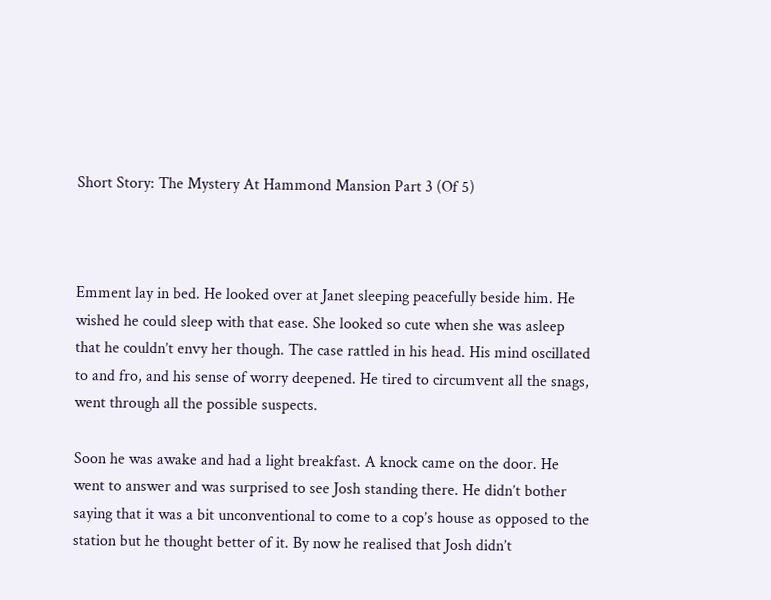Short Story: The Mystery At Hammond Mansion Part 3 (Of 5)



Emment lay in bed. He looked over at Janet sleeping peacefully beside him. He wished he could sleep with that ease. She looked so cute when she was asleep that he couldn’t envy her though. The case rattled in his head. His mind oscillated to and fro, and his sense of worry deepened. He tired to circumvent all the snags, went through all the possible suspects.

Soon he was awake and had a light breakfast. A knock came on the door. He went to answer and was surprised to see Josh standing there. He didn’t bother saying that it was a bit unconventional to come to a cop’s house as opposed to the station but he thought better of it. By now he realised that Josh didn’t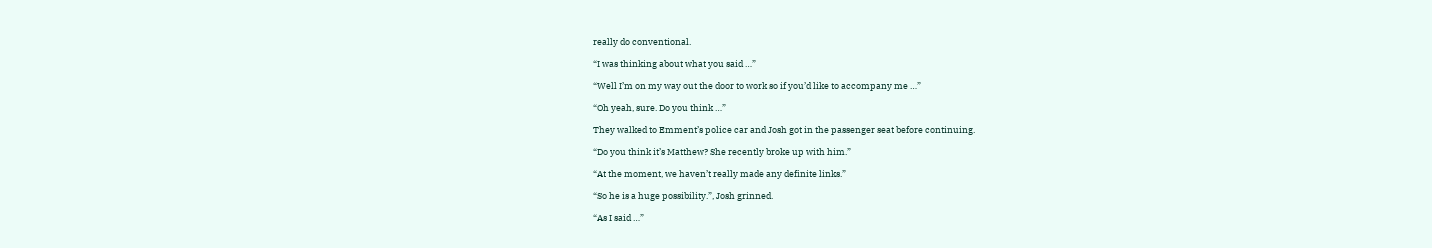really do conventional.

“I was thinking about what you said …”

“Well I’m on my way out the door to work so if you’d like to accompany me …”

“Oh yeah, sure. Do you think …”

They walked to Emment’s police car and Josh got in the passenger seat before continuing.

“Do you think it’s Matthew? She recently broke up with him.”

“At the moment, we haven’t really made any definite links.”

“So he is a huge possibility.”, Josh grinned.

“As I said …”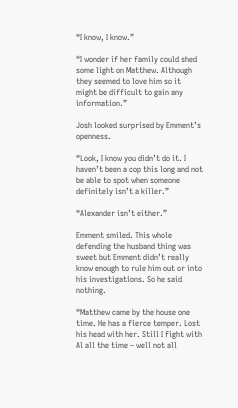“I know, I know.”

“I wonder if her family could shed some light on Matthew. Although they seemed to love him so it might be difficult to gain any information.”

Josh looked surprised by Emment’s openness.

“Look, I know you didn’t do it. I haven’t been a cop this long and not be able to spot when someone definitely isn’t a killer.”

“Alexander isn’t either.”

Emment smiled. This whole defending the husband thing was sweet but Emment didn’t really know enough to rule him out or into his investigations. So he said nothing.

“Matthew came by the house one time. He has a fierce temper. Lost his head with her. Still I fight with Al all the time – well not all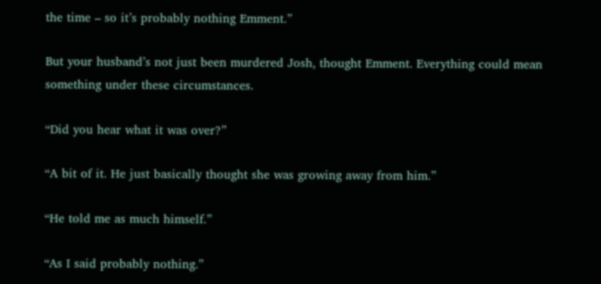the time – so it’s probably nothing Emment.”

But your husband’s not just been murdered Josh, thought Emment. Everything could mean something under these circumstances.

“Did you hear what it was over?”

“A bit of it. He just basically thought she was growing away from him.”

“He told me as much himself.”

“As I said probably nothing.”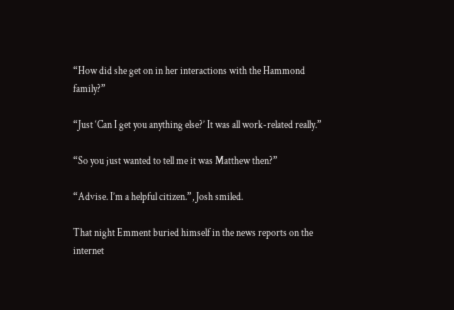“How did she get on in her interactions with the Hammond family?”

“Just ‘Can I get you anything else?’ It was all work-related really.”

“So you just wanted to tell me it was Matthew then?”

“Advise. I’m a helpful citizen.”, Josh smiled.

That night Emment buried himself in the news reports on the internet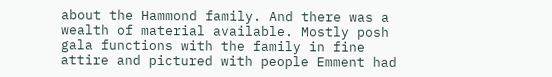about the Hammond family. And there was a wealth of material available. Mostly posh gala functions with the family in fine attire and pictured with people Emment had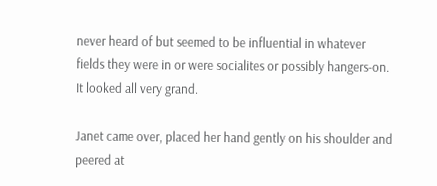never heard of but seemed to be influential in whatever fields they were in or were socialites or possibly hangers-on. It looked all very grand.

Janet came over, placed her hand gently on his shoulder and peered at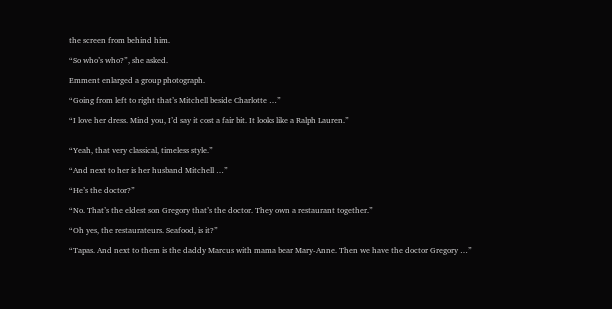the screen from behind him.

“So who’s who?”, she asked.

Emment enlarged a group photograph.

“Going from left to right that’s Mitchell beside Charlotte …”

“I love her dress. Mind you, I’d say it cost a fair bit. It looks like a Ralph Lauren.”


“Yeah, that very classical, timeless style.”

“And next to her is her husband Mitchell …”

“He’s the doctor?”

“No. That’s the eldest son Gregory that’s the doctor. They own a restaurant together.”

“Oh yes, the restaurateurs. Seafood, is it?”

“Tapas. And next to them is the daddy Marcus with mama bear Mary-Anne. Then we have the doctor Gregory …”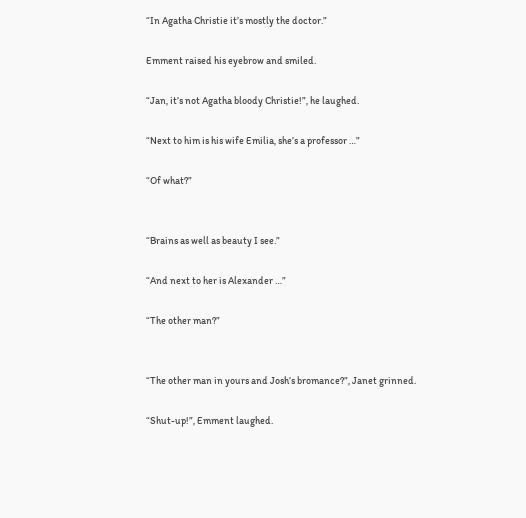“In Agatha Christie it’s mostly the doctor.”

Emment raised his eyebrow and smiled.

“Jan, it’s not Agatha bloody Christie!”, he laughed.

“Next to him is his wife Emilia, she’s a professor …”

“Of what?”


“Brains as well as beauty I see.”

“And next to her is Alexander …”

“The other man?”


“The other man in yours and Josh’s bromance?”, Janet grinned.

“Shut-up!”, Emment laughed.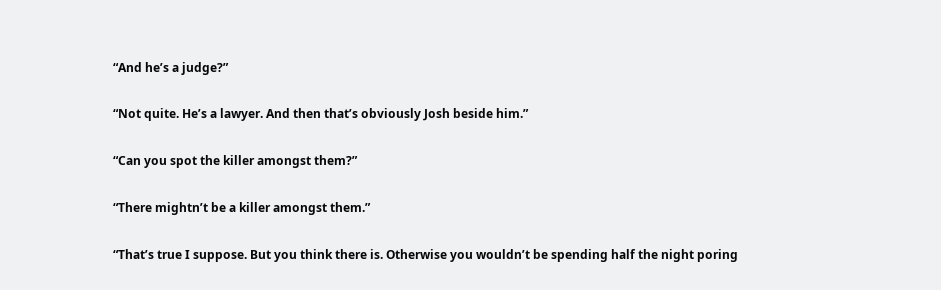“And he’s a judge?”

“Not quite. He’s a lawyer. And then that’s obviously Josh beside him.”

“Can you spot the killer amongst them?”

“There mightn’t be a killer amongst them.”

“That’s true I suppose. But you think there is. Otherwise you wouldn’t be spending half the night poring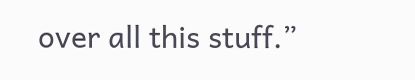over all this stuff.”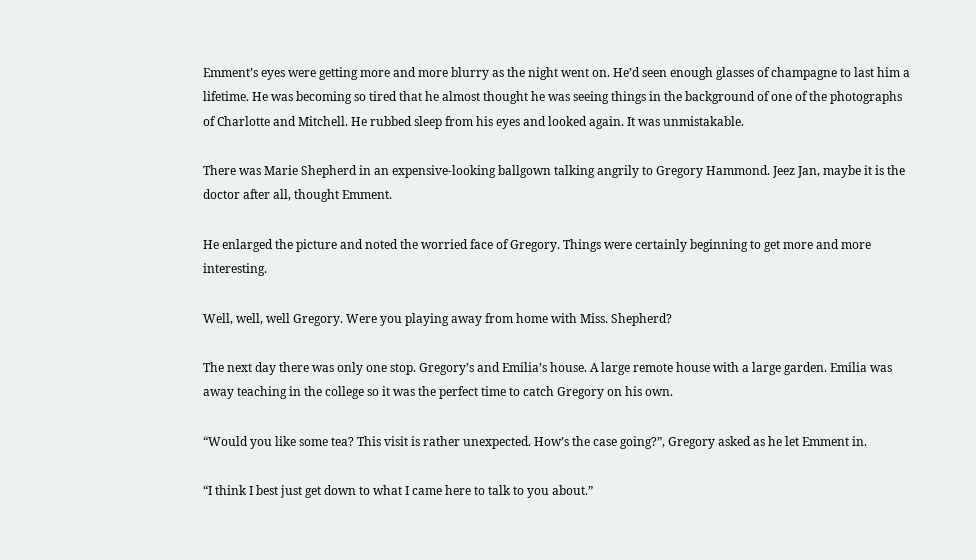Emment’s eyes were getting more and more blurry as the night went on. He’d seen enough glasses of champagne to last him a lifetime. He was becoming so tired that he almost thought he was seeing things in the background of one of the photographs of Charlotte and Mitchell. He rubbed sleep from his eyes and looked again. It was unmistakable.

There was Marie Shepherd in an expensive-looking ballgown talking angrily to Gregory Hammond. Jeez Jan, maybe it is the doctor after all, thought Emment.

He enlarged the picture and noted the worried face of Gregory. Things were certainly beginning to get more and more interesting.

Well, well, well Gregory. Were you playing away from home with Miss. Shepherd?

The next day there was only one stop. Gregory’s and Emilia’s house. A large remote house with a large garden. Emilia was away teaching in the college so it was the perfect time to catch Gregory on his own.

“Would you like some tea? This visit is rather unexpected. How’s the case going?”, Gregory asked as he let Emment in.

“I think I best just get down to what I came here to talk to you about.”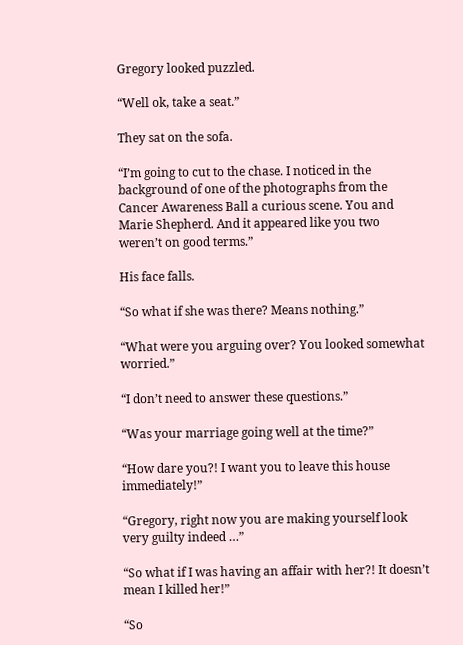Gregory looked puzzled.

“Well ok, take a seat.”

They sat on the sofa.

“I’m going to cut to the chase. I noticed in the background of one of the photographs from the Cancer Awareness Ball a curious scene. You and Marie Shepherd. And it appeared like you two weren’t on good terms.”

His face falls.

“So what if she was there? Means nothing.”

“What were you arguing over? You looked somewhat worried.”

“I don’t need to answer these questions.”

“Was your marriage going well at the time?”

“How dare you?! I want you to leave this house immediately!”

“Gregory, right now you are making yourself look very guilty indeed …”

“So what if I was having an affair with her?! It doesn’t mean I killed her!”

“So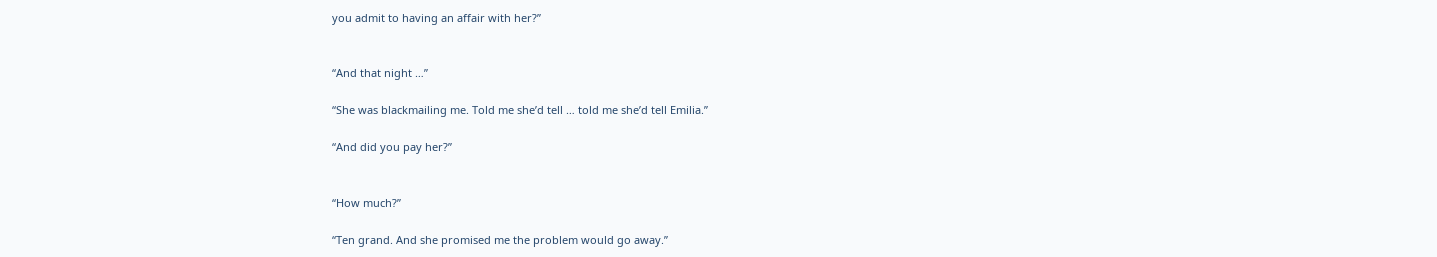you admit to having an affair with her?”


“And that night …”

“She was blackmailing me. Told me she’d tell … told me she’d tell Emilia.”

“And did you pay her?”


“How much?”

“Ten grand. And she promised me the problem would go away.”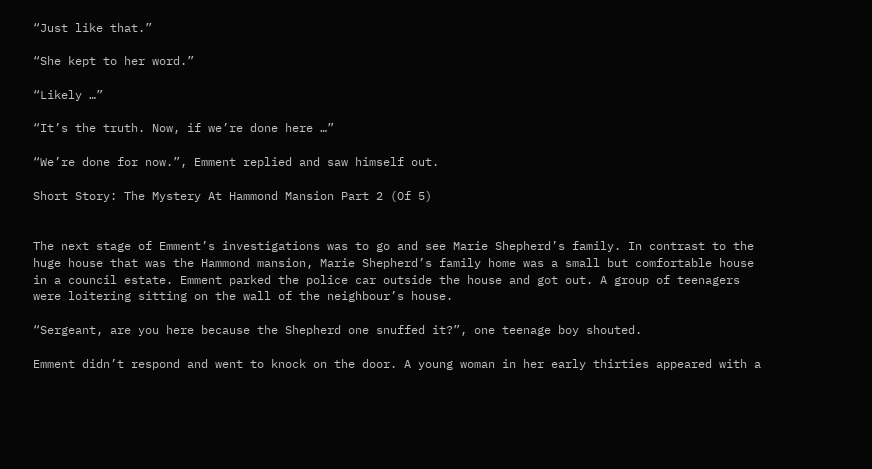“Just like that.”

“She kept to her word.”

“Likely …”

“It’s the truth. Now, if we’re done here …”

“We’re done for now.”, Emment replied and saw himself out.

Short Story: The Mystery At Hammond Mansion Part 2 (Of 5)


The next stage of Emment’s investigations was to go and see Marie Shepherd’s family. In contrast to the huge house that was the Hammond mansion, Marie Shepherd’s family home was a small but comfortable house in a council estate. Emment parked the police car outside the house and got out. A group of teenagers were loitering sitting on the wall of the neighbour’s house.

“Sergeant, are you here because the Shepherd one snuffed it?”, one teenage boy shouted.

Emment didn’t respond and went to knock on the door. A young woman in her early thirties appeared with a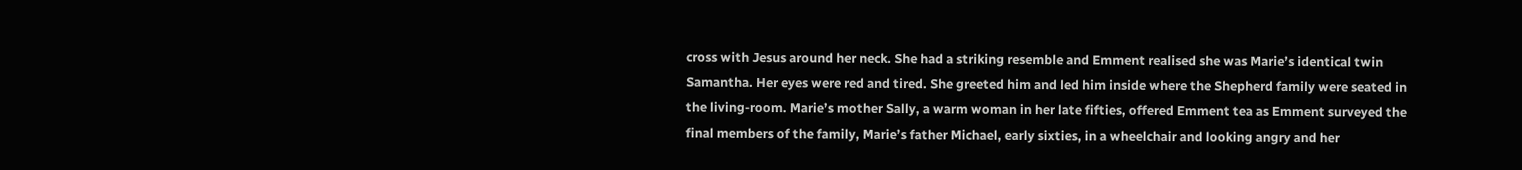cross with Jesus around her neck. She had a striking resemble and Emment realised she was Marie’s identical twin Samantha. Her eyes were red and tired. She greeted him and led him inside where the Shepherd family were seated in the living-room. Marie’s mother Sally, a warm woman in her late fifties, offered Emment tea as Emment surveyed the final members of the family, Marie’s father Michael, early sixties, in a wheelchair and looking angry and her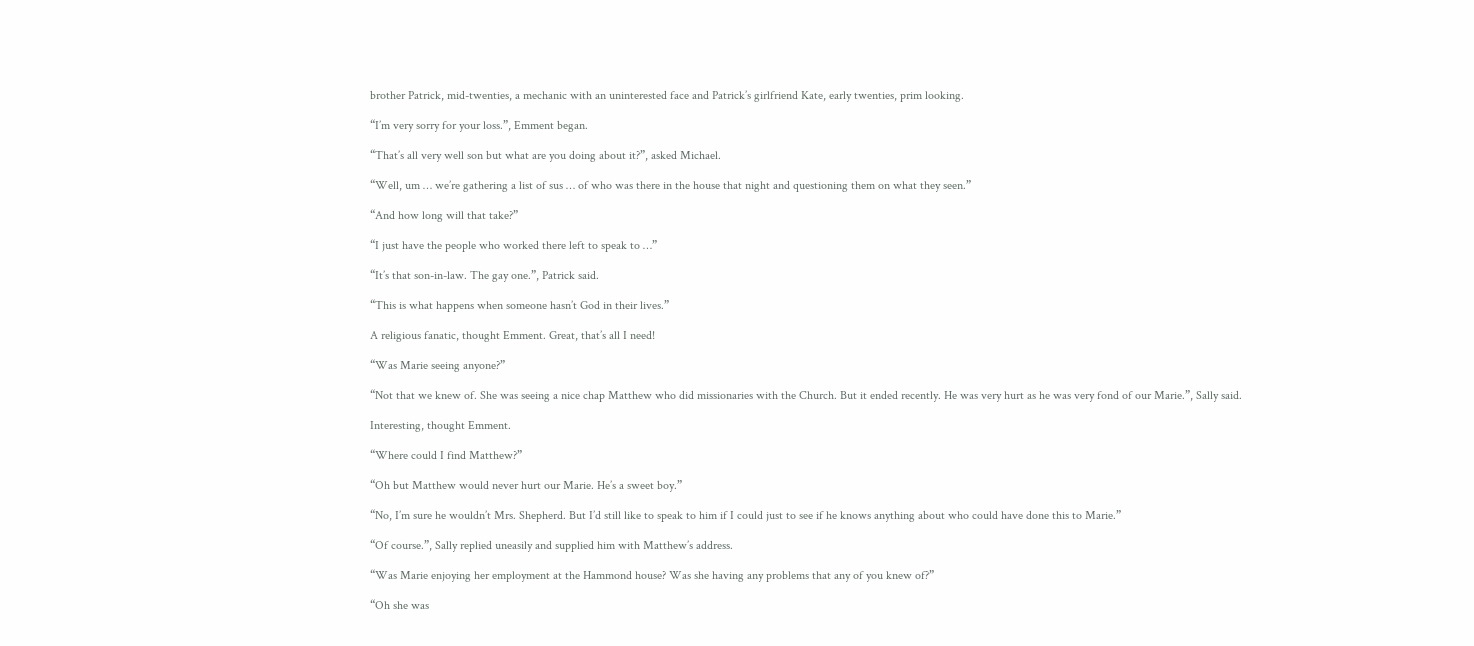brother Patrick, mid-twenties, a mechanic with an uninterested face and Patrick’s girlfriend Kate, early twenties, prim looking.

“I’m very sorry for your loss.”, Emment began.

“That’s all very well son but what are you doing about it?”, asked Michael.

“Well, um … we’re gathering a list of sus … of who was there in the house that night and questioning them on what they seen.”

“And how long will that take?”

“I just have the people who worked there left to speak to …”

“It’s that son-in-law. The gay one.”, Patrick said.

“This is what happens when someone hasn’t God in their lives.”

A religious fanatic, thought Emment. Great, that’s all I need!

“Was Marie seeing anyone?”

“Not that we knew of. She was seeing a nice chap Matthew who did missionaries with the Church. But it ended recently. He was very hurt as he was very fond of our Marie.”, Sally said.

Interesting, thought Emment.

“Where could I find Matthew?”

“Oh but Matthew would never hurt our Marie. He’s a sweet boy.”

“No, I’m sure he wouldn’t Mrs. Shepherd. But I’d still like to speak to him if I could just to see if he knows anything about who could have done this to Marie.”

“Of course.”, Sally replied uneasily and supplied him with Matthew’s address.

“Was Marie enjoying her employment at the Hammond house? Was she having any problems that any of you knew of?”

“Oh she was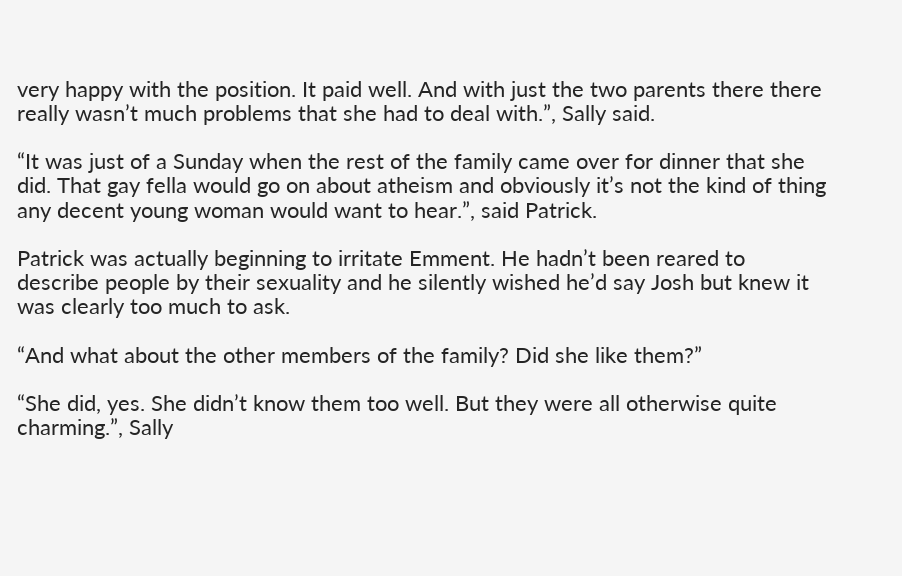very happy with the position. It paid well. And with just the two parents there there really wasn’t much problems that she had to deal with.”, Sally said.

“It was just of a Sunday when the rest of the family came over for dinner that she did. That gay fella would go on about atheism and obviously it’s not the kind of thing any decent young woman would want to hear.”, said Patrick.

Patrick was actually beginning to irritate Emment. He hadn’t been reared to describe people by their sexuality and he silently wished he’d say Josh but knew it was clearly too much to ask.

“And what about the other members of the family? Did she like them?”

“She did, yes. She didn’t know them too well. But they were all otherwise quite charming.”, Sally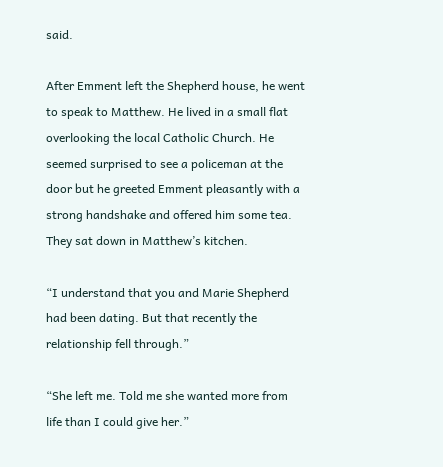said.

After Emment left the Shepherd house, he went to speak to Matthew. He lived in a small flat overlooking the local Catholic Church. He seemed surprised to see a policeman at the door but he greeted Emment pleasantly with a strong handshake and offered him some tea. They sat down in Matthew’s kitchen.

“I understand that you and Marie Shepherd had been dating. But that recently the relationship fell through.”

“She left me. Told me she wanted more from life than I could give her.”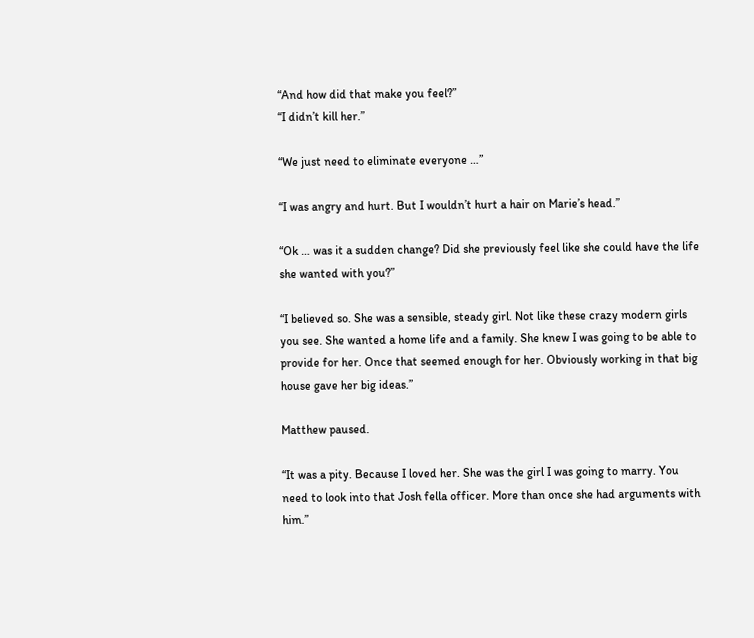“And how did that make you feel?”
“I didn’t kill her.”

“We just need to eliminate everyone …”

“I was angry and hurt. But I wouldn’t hurt a hair on Marie’s head.”

“Ok … was it a sudden change? Did she previously feel like she could have the life she wanted with you?”

“I believed so. She was a sensible, steady girl. Not like these crazy modern girls you see. She wanted a home life and a family. She knew I was going to be able to provide for her. Once that seemed enough for her. Obviously working in that big house gave her big ideas.”

Matthew paused.

“It was a pity. Because I loved her. She was the girl I was going to marry. You need to look into that Josh fella officer. More than once she had arguments with him.”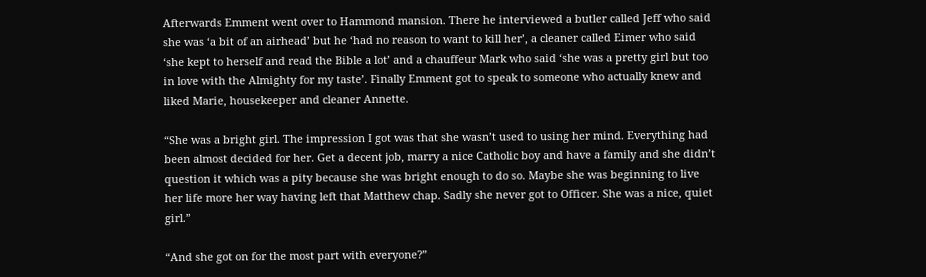Afterwards Emment went over to Hammond mansion. There he interviewed a butler called Jeff who said she was ‘a bit of an airhead’ but he ‘had no reason to want to kill her’, a cleaner called Eimer who said ‘she kept to herself and read the Bible a lot’ and a chauffeur Mark who said ‘she was a pretty girl but too in love with the Almighty for my taste’. Finally Emment got to speak to someone who actually knew and liked Marie, housekeeper and cleaner Annette.

“She was a bright girl. The impression I got was that she wasn’t used to using her mind. Everything had been almost decided for her. Get a decent job, marry a nice Catholic boy and have a family and she didn’t question it which was a pity because she was bright enough to do so. Maybe she was beginning to live her life more her way having left that Matthew chap. Sadly she never got to Officer. She was a nice, quiet girl.”

“And she got on for the most part with everyone?”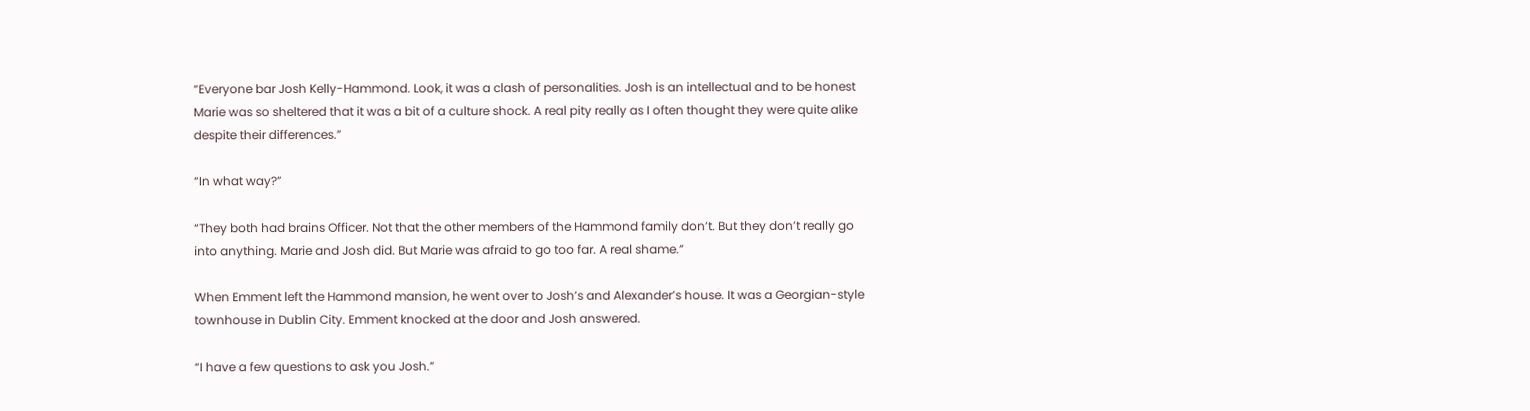“Everyone bar Josh Kelly-Hammond. Look, it was a clash of personalities. Josh is an intellectual and to be honest Marie was so sheltered that it was a bit of a culture shock. A real pity really as I often thought they were quite alike despite their differences.”

“In what way?”

“They both had brains Officer. Not that the other members of the Hammond family don’t. But they don’t really go into anything. Marie and Josh did. But Marie was afraid to go too far. A real shame.”

When Emment left the Hammond mansion, he went over to Josh’s and Alexander’s house. It was a Georgian-style townhouse in Dublin City. Emment knocked at the door and Josh answered.

“I have a few questions to ask you Josh.”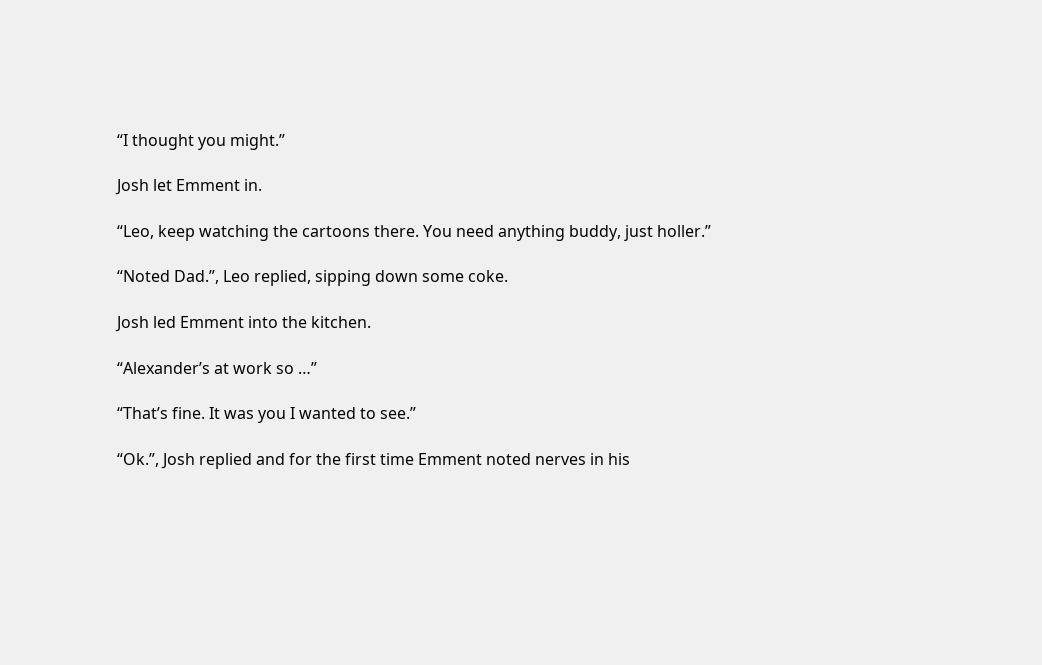“I thought you might.”

Josh let Emment in.

“Leo, keep watching the cartoons there. You need anything buddy, just holler.”

“Noted Dad.”, Leo replied, sipping down some coke.

Josh led Emment into the kitchen.

“Alexander’s at work so …”

“That’s fine. It was you I wanted to see.”

“Ok.”, Josh replied and for the first time Emment noted nerves in his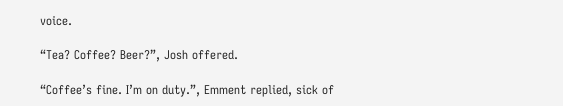voice.

“Tea? Coffee? Beer?”, Josh offered.

“Coffee’s fine. I’m on duty.”, Emment replied, sick of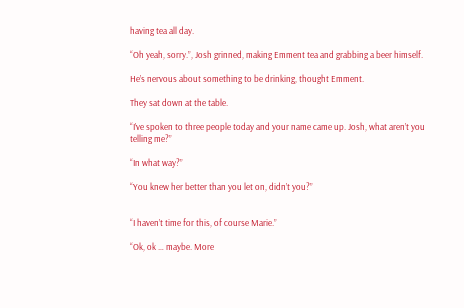having tea all day.

“Oh yeah, sorry.”, Josh grinned, making Emment tea and grabbing a beer himself.

He’s nervous about something to be drinking, thought Emment.

They sat down at the table.

“I’ve spoken to three people today and your name came up. Josh, what aren’t you telling me?”

“In what way?”

“You knew her better than you let on, didn’t you?”


“I haven’t time for this, of course Marie.”

“Ok, ok … maybe. More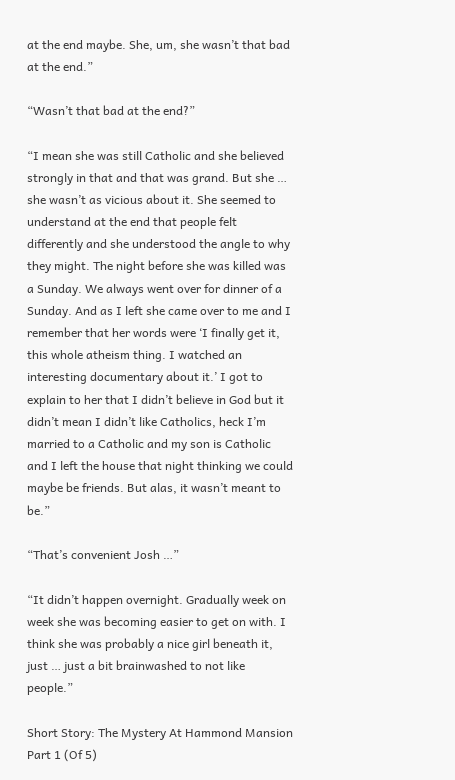at the end maybe. She, um, she wasn’t that bad at the end.”

“Wasn’t that bad at the end?”

“I mean she was still Catholic and she believed strongly in that and that was grand. But she … she wasn’t as vicious about it. She seemed to understand at the end that people felt differently and she understood the angle to why they might. The night before she was killed was a Sunday. We always went over for dinner of a Sunday. And as I left she came over to me and I remember that her words were ‘I finally get it, this whole atheism thing. I watched an interesting documentary about it.’ I got to explain to her that I didn’t believe in God but it didn’t mean I didn’t like Catholics, heck I’m married to a Catholic and my son is Catholic and I left the house that night thinking we could maybe be friends. But alas, it wasn’t meant to be.”

“That’s convenient Josh …”

“It didn’t happen overnight. Gradually week on week she was becoming easier to get on with. I think she was probably a nice girl beneath it, just … just a bit brainwashed to not like people.”

Short Story: The Mystery At Hammond Mansion Part 1 (Of 5)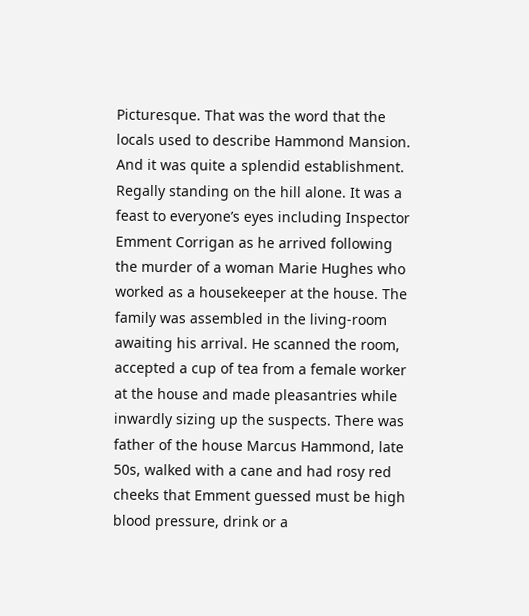Picturesque. That was the word that the locals used to describe Hammond Mansion. And it was quite a splendid establishment. Regally standing on the hill alone. It was a feast to everyone’s eyes including Inspector Emment Corrigan as he arrived following the murder of a woman Marie Hughes who worked as a housekeeper at the house. The family was assembled in the living-room awaiting his arrival. He scanned the room, accepted a cup of tea from a female worker at the house and made pleasantries while inwardly sizing up the suspects. There was father of the house Marcus Hammond, late 50s, walked with a cane and had rosy red cheeks that Emment guessed must be high blood pressure, drink or a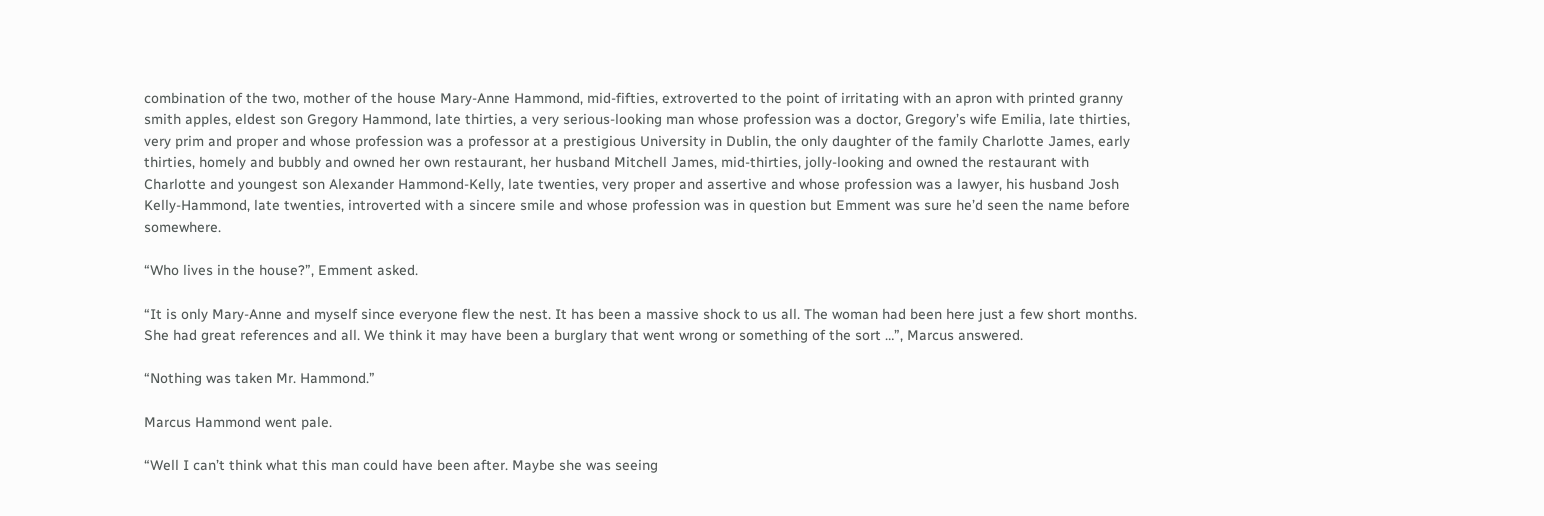combination of the two, mother of the house Mary-Anne Hammond, mid-fifties, extroverted to the point of irritating with an apron with printed granny smith apples, eldest son Gregory Hammond, late thirties, a very serious-looking man whose profession was a doctor, Gregory’s wife Emilia, late thirties, very prim and proper and whose profession was a professor at a prestigious University in Dublin, the only daughter of the family Charlotte James, early thirties, homely and bubbly and owned her own restaurant, her husband Mitchell James, mid-thirties, jolly-looking and owned the restaurant with Charlotte and youngest son Alexander Hammond-Kelly, late twenties, very proper and assertive and whose profession was a lawyer, his husband Josh Kelly-Hammond, late twenties, introverted with a sincere smile and whose profession was in question but Emment was sure he’d seen the name before somewhere.

“Who lives in the house?”, Emment asked.

“It is only Mary-Anne and myself since everyone flew the nest. It has been a massive shock to us all. The woman had been here just a few short months. She had great references and all. We think it may have been a burglary that went wrong or something of the sort …”, Marcus answered.

“Nothing was taken Mr. Hammond.”

Marcus Hammond went pale.

“Well I can’t think what this man could have been after. Maybe she was seeing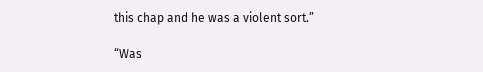this chap and he was a violent sort.”

“Was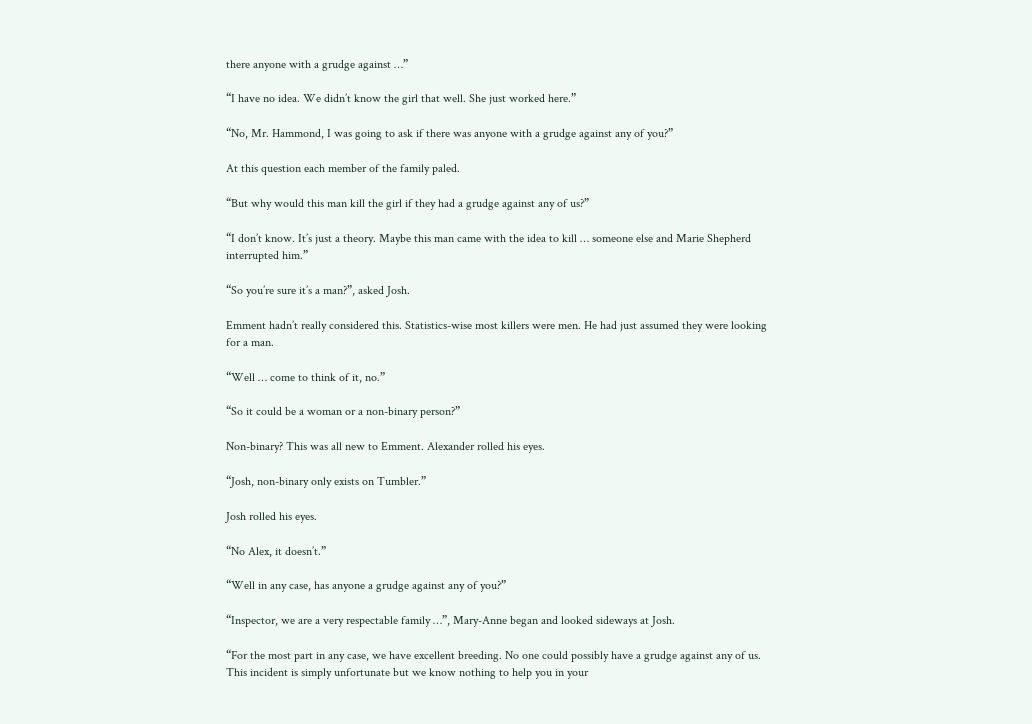there anyone with a grudge against …”

“I have no idea. We didn’t know the girl that well. She just worked here.”

“No, Mr. Hammond, I was going to ask if there was anyone with a grudge against any of you?”

At this question each member of the family paled.

“But why would this man kill the girl if they had a grudge against any of us?”

“I don’t know. It’s just a theory. Maybe this man came with the idea to kill … someone else and Marie Shepherd interrupted him.”

“So you’re sure it’s a man?”, asked Josh.

Emment hadn’t really considered this. Statistics-wise most killers were men. He had just assumed they were looking for a man.

“Well … come to think of it, no.”

“So it could be a woman or a non-binary person?”

Non-binary? This was all new to Emment. Alexander rolled his eyes.

“Josh, non-binary only exists on Tumbler.”

Josh rolled his eyes.

“No Alex, it doesn’t.”

“Well in any case, has anyone a grudge against any of you?”

“Inspector, we are a very respectable family …”, Mary-Anne began and looked sideways at Josh.

“For the most part in any case, we have excellent breeding. No one could possibly have a grudge against any of us. This incident is simply unfortunate but we know nothing to help you in your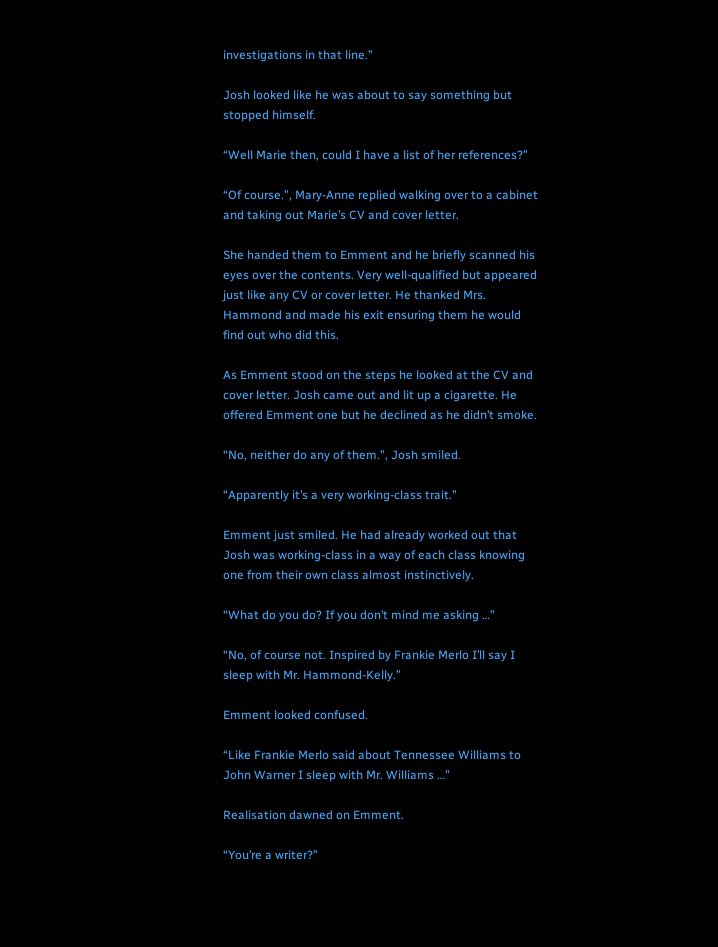investigations in that line.”

Josh looked like he was about to say something but stopped himself.

“Well Marie then, could I have a list of her references?”

“Of course.”, Mary-Anne replied walking over to a cabinet and taking out Marie’s CV and cover letter.

She handed them to Emment and he briefly scanned his eyes over the contents. Very well-qualified but appeared just like any CV or cover letter. He thanked Mrs. Hammond and made his exit ensuring them he would find out who did this.

As Emment stood on the steps he looked at the CV and cover letter. Josh came out and lit up a cigarette. He offered Emment one but he declined as he didn’t smoke.

“No, neither do any of them.”, Josh smiled.

“Apparently it’s a very working-class trait.”

Emment just smiled. He had already worked out that Josh was working-class in a way of each class knowing one from their own class almost instinctively.

“What do you do? If you don’t mind me asking …”

“No, of course not. Inspired by Frankie Merlo I’ll say I sleep with Mr. Hammond-Kelly.”

Emment looked confused.

“Like Frankie Merlo said about Tennessee Williams to John Warner I sleep with Mr. Williams …”

Realisation dawned on Emment.

“You’re a writer?”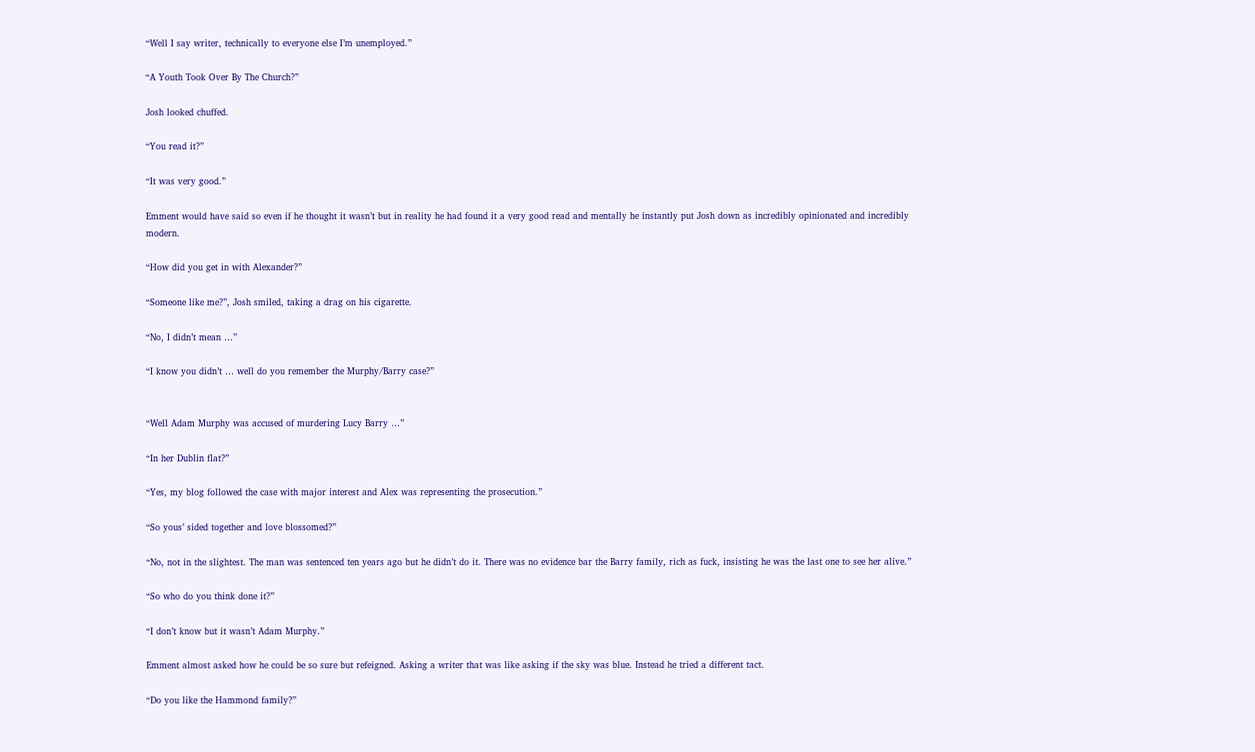“Well I say writer, technically to everyone else I’m unemployed.”

“A Youth Took Over By The Church?”

Josh looked chuffed.

“You read it?”

“It was very good.”

Emment would have said so even if he thought it wasn’t but in reality he had found it a very good read and mentally he instantly put Josh down as incredibly opinionated and incredibly modern.

“How did you get in with Alexander?”

“Someone like me?”, Josh smiled, taking a drag on his cigarette.

“No, I didn’t mean …”

“I know you didn’t … well do you remember the Murphy/Barry case?”


“Well Adam Murphy was accused of murdering Lucy Barry …”

“In her Dublin flat?”

“Yes, my blog followed the case with major interest and Alex was representing the prosecution.”

“So yous’ sided together and love blossomed?”

“No, not in the slightest. The man was sentenced ten years ago but he didn’t do it. There was no evidence bar the Barry family, rich as fuck, insisting he was the last one to see her alive.”

“So who do you think done it?”

“I don’t know but it wasn’t Adam Murphy.”

Emment almost asked how he could be so sure but refeigned. Asking a writer that was like asking if the sky was blue. Instead he tried a different tact.

“Do you like the Hammond family?”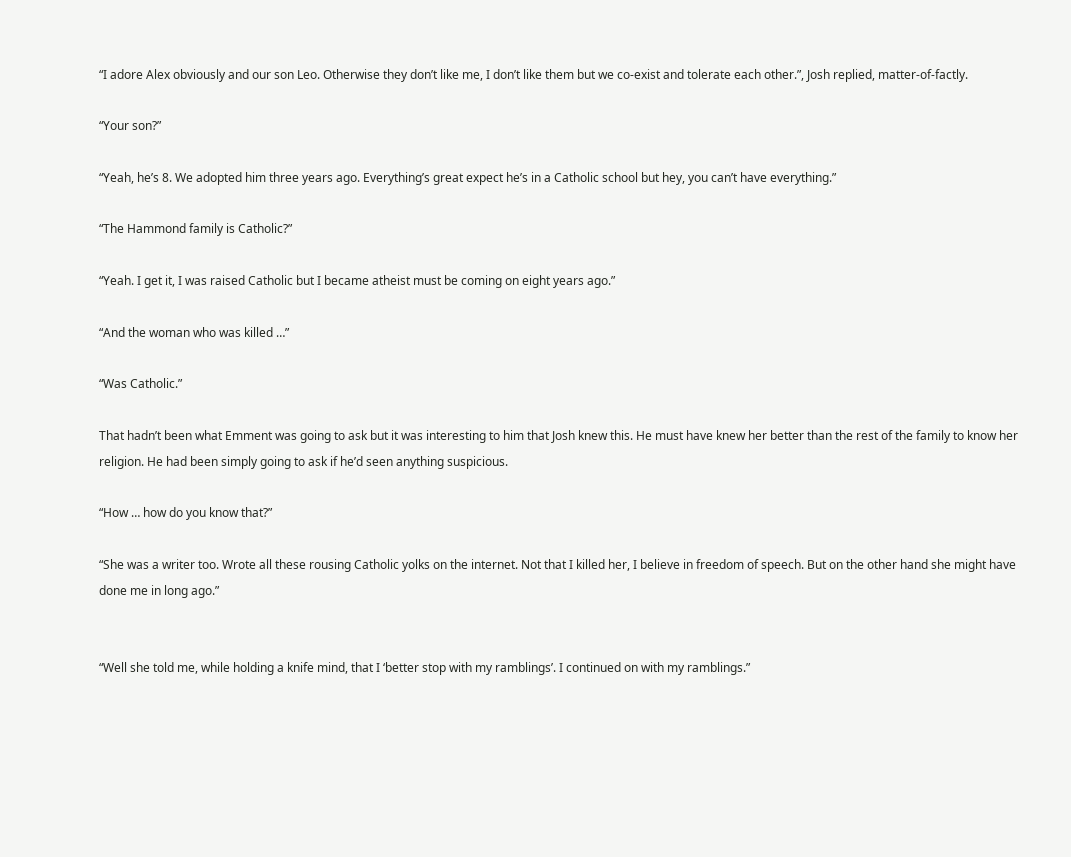“I adore Alex obviously and our son Leo. Otherwise they don’t like me, I don’t like them but we co-exist and tolerate each other.”, Josh replied, matter-of-factly.

“Your son?”

“Yeah, he’s 8. We adopted him three years ago. Everything’s great expect he’s in a Catholic school but hey, you can’t have everything.”

“The Hammond family is Catholic?”

“Yeah. I get it, I was raised Catholic but I became atheist must be coming on eight years ago.”

“And the woman who was killed …”

“Was Catholic.”

That hadn’t been what Emment was going to ask but it was interesting to him that Josh knew this. He must have knew her better than the rest of the family to know her religion. He had been simply going to ask if he’d seen anything suspicious.

“How … how do you know that?”

“She was a writer too. Wrote all these rousing Catholic yolks on the internet. Not that I killed her, I believe in freedom of speech. But on the other hand she might have done me in long ago.”


“Well she told me, while holding a knife mind, that I ‘better stop with my ramblings’. I continued on with my ramblings.”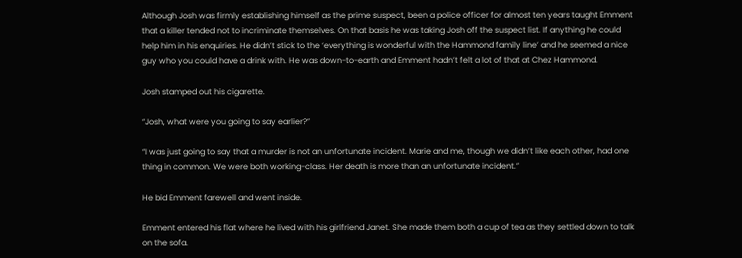Although Josh was firmly establishing himself as the prime suspect, been a police officer for almost ten years taught Emment that a killer tended not to incriminate themselves. On that basis he was taking Josh off the suspect list. If anything he could help him in his enquiries. He didn’t stick to the ‘everything is wonderful with the Hammond family line’ and he seemed a nice guy who you could have a drink with. He was down-to-earth and Emment hadn’t felt a lot of that at Chez Hammond.

Josh stamped out his cigarette.

“Josh, what were you going to say earlier?”

“I was just going to say that a murder is not an unfortunate incident. Marie and me, though we didn’t like each other, had one thing in common. We were both working-class. Her death is more than an unfortunate incident.”

He bid Emment farewell and went inside.

Emment entered his flat where he lived with his girlfriend Janet. She made them both a cup of tea as they settled down to talk on the sofa.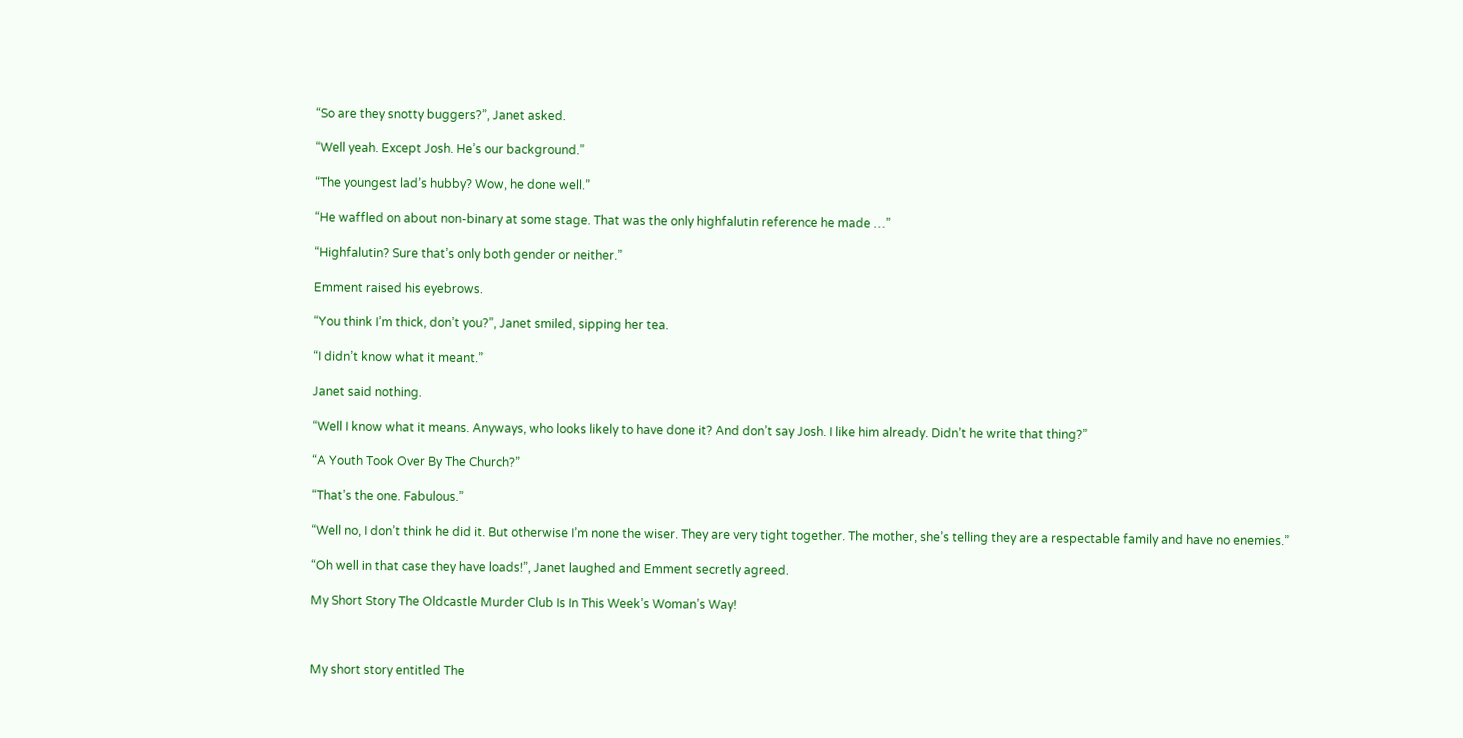“So are they snotty buggers?”, Janet asked.

“Well yeah. Except Josh. He’s our background.”

“The youngest lad’s hubby? Wow, he done well.”

“He waffled on about non-binary at some stage. That was the only highfalutin reference he made …”

“Highfalutin? Sure that’s only both gender or neither.”

Emment raised his eyebrows.

“You think I’m thick, don’t you?”, Janet smiled, sipping her tea.

“I didn’t know what it meant.”

Janet said nothing.

“Well I know what it means. Anyways, who looks likely to have done it? And don’t say Josh. I like him already. Didn’t he write that thing?”

“A Youth Took Over By The Church?”

“That’s the one. Fabulous.”

“Well no, I don’t think he did it. But otherwise I’m none the wiser. They are very tight together. The mother, she’s telling they are a respectable family and have no enemies.”

“Oh well in that case they have loads!”, Janet laughed and Emment secretly agreed.

My Short Story The Oldcastle Murder Club Is In This Week’s Woman’s Way!



My short story entitled The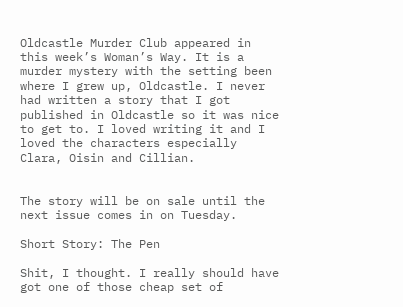Oldcastle Murder Club appeared in this week’s Woman’s Way. It is a murder mystery with the setting been where I grew up, Oldcastle. I never had written a story that I got published in Oldcastle so it was nice to get to. I loved writing it and I loved the characters especially Clara, Oisin and Cillian.


The story will be on sale until the next issue comes in on Tuesday.

Short Story: The Pen

Shit, I thought. I really should have got one of those cheap set of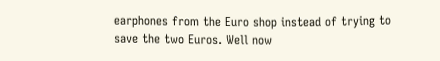earphones from the Euro shop instead of trying to save the two Euros. Well now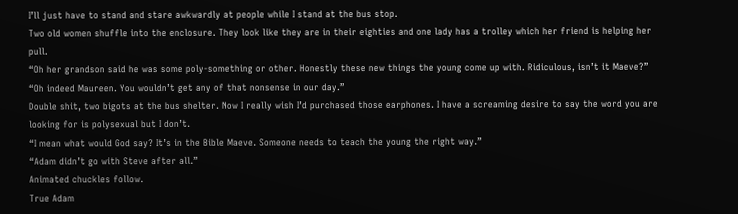I’ll just have to stand and stare awkwardly at people while I stand at the bus stop.
Two old women shuffle into the enclosure. They look like they are in their eighties and one lady has a trolley which her friend is helping her pull.
“Oh her grandson said he was some poly-something or other. Honestly these new things the young come up with. Ridiculous, isn’t it Maeve?”
“Oh indeed Maureen. You wouldn’t get any of that nonsense in our day.”
Double shit, two bigots at the bus shelter. Now I really wish I’d purchased those earphones. I have a screaming desire to say the word you are looking for is polysexual but I don’t.
“I mean what would God say? It’s in the Bible Maeve. Someone needs to teach the young the right way.”
“Adam didn’t go with Steve after all.”
Animated chuckles follow.
True Adam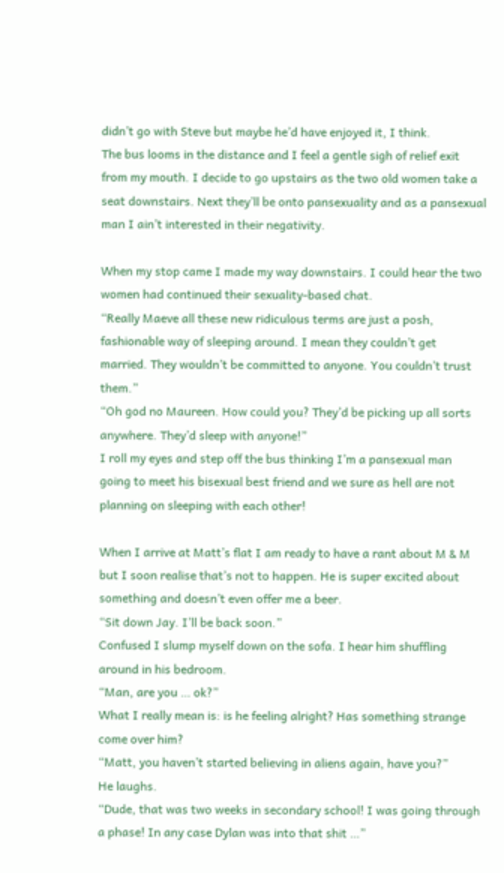didn’t go with Steve but maybe he’d have enjoyed it, I think.
The bus looms in the distance and I feel a gentle sigh of relief exit from my mouth. I decide to go upstairs as the two old women take a seat downstairs. Next they’ll be onto pansexuality and as a pansexual man I ain’t interested in their negativity.

When my stop came I made my way downstairs. I could hear the two women had continued their sexuality-based chat.
“Really Maeve all these new ridiculous terms are just a posh, fashionable way of sleeping around. I mean they couldn’t get married. They wouldn’t be committed to anyone. You couldn’t trust them.”
“Oh god no Maureen. How could you? They’d be picking up all sorts anywhere. They’d sleep with anyone!”
I roll my eyes and step off the bus thinking I’m a pansexual man going to meet his bisexual best friend and we sure as hell are not planning on sleeping with each other!

When I arrive at Matt’s flat I am ready to have a rant about M & M but I soon realise that’s not to happen. He is super excited about something and doesn’t even offer me a beer.
“Sit down Jay. I’ll be back soon.”
Confused I slump myself down on the sofa. I hear him shuffling around in his bedroom.
“Man, are you … ok?”
What I really mean is: is he feeling alright? Has something strange come over him?
“Matt, you haven’t started believing in aliens again, have you?”
He laughs.
“Dude, that was two weeks in secondary school! I was going through a phase! In any case Dylan was into that shit …”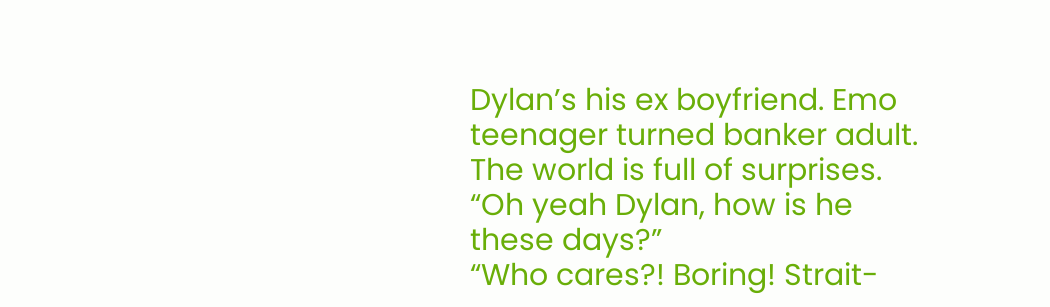Dylan’s his ex boyfriend. Emo teenager turned banker adult. The world is full of surprises.
“Oh yeah Dylan, how is he these days?”
“Who cares?! Boring! Strait-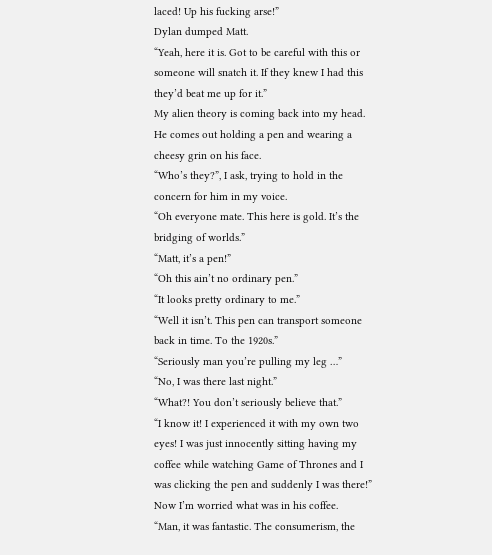laced! Up his fucking arse!”
Dylan dumped Matt.
“Yeah, here it is. Got to be careful with this or someone will snatch it. If they knew I had this they’d beat me up for it.”
My alien theory is coming back into my head.
He comes out holding a pen and wearing a cheesy grin on his face.
“Who’s they?”, I ask, trying to hold in the concern for him in my voice.
“Oh everyone mate. This here is gold. It’s the bridging of worlds.”
“Matt, it’s a pen!”
“Oh this ain’t no ordinary pen.”
“It looks pretty ordinary to me.”
“Well it isn’t. This pen can transport someone back in time. To the 1920s.”
“Seriously man you’re pulling my leg …”
“No, I was there last night.”
“What?! You don’t seriously believe that.”
“I know it! I experienced it with my own two eyes! I was just innocently sitting having my coffee while watching Game of Thrones and I was clicking the pen and suddenly I was there!”
Now I’m worried what was in his coffee.
“Man, it was fantastic. The consumerism, the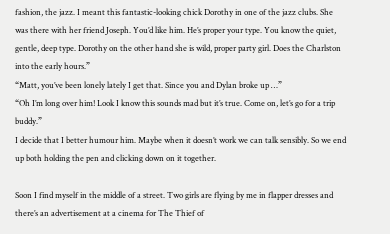fashion, the jazz. I meant this fantastic-looking chick Dorothy in one of the jazz clubs. She was there with her friend Joseph. You’d like him. He’s proper your type. You know the quiet, gentle, deep type. Dorothy on the other hand she is wild, proper party girl. Does the Charlston into the early hours.”
“Matt, you’ve been lonely lately I get that. Since you and Dylan broke up …”
“Oh I’m long over him! Look I know this sounds mad but it’s true. Come on, let’s go for a trip buddy.”
I decide that I better humour him. Maybe when it doesn’t work we can talk sensibly. So we end up both holding the pen and clicking down on it together.

Soon I find myself in the middle of a street. Two girls are flying by me in flapper dresses and there’s an advertisement at a cinema for The Thief of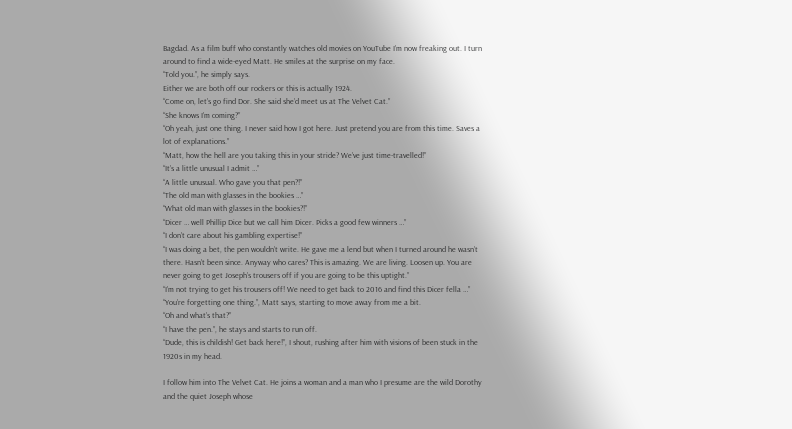Bagdad. As a film buff who constantly watches old movies on YouTube I’m now freaking out. I turn around to find a wide-eyed Matt. He smiles at the surprise on my face.
“Told you.”, he simply says.
Either we are both off our rockers or this is actually 1924.
“Come on, let’s go find Dor. She said she’d meet us at The Velvet Cat.”
“She knows I’m coming?”
“Oh yeah, just one thing. I never said how I got here. Just pretend you are from this time. Saves a lot of explanations.”
“Matt, how the hell are you taking this in your stride? We’ve just time-travelled!”
“It’s a little unusual I admit …”
“A little unusual. Who gave you that pen?!”
“The old man with glasses in the bookies …”
“What old man with glasses in the bookies?!”
“Dicer … well Phillip Dice but we call him Dicer. Picks a good few winners …”
“I don’t care about his gambling expertise!”
“I was doing a bet, the pen wouldn’t write. He gave me a lend but when I turned around he wasn’t there. Hasn’t been since. Anyway who cares? This is amazing. We are living. Loosen up. You are never going to get Joseph’s trousers off if you are going to be this uptight.”
“I’m not trying to get his trousers off! We need to get back to 2016 and find this Dicer fella …”
“You’re forgetting one thing.”, Matt says, starting to move away from me a bit.
“Oh and what’s that?”
“I have the pen.”, he stays and starts to run off.
“Dude, this is childish! Get back here!”, I shout, rushing after him with visions of been stuck in the 1920s in my head.

I follow him into The Velvet Cat. He joins a woman and a man who I presume are the wild Dorothy and the quiet Joseph whose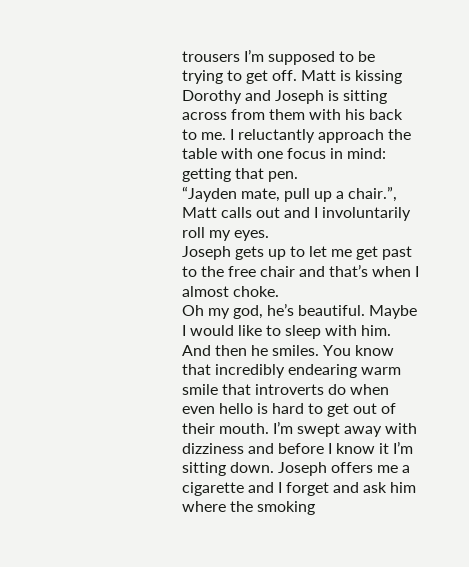trousers I’m supposed to be trying to get off. Matt is kissing Dorothy and Joseph is sitting across from them with his back to me. I reluctantly approach the table with one focus in mind: getting that pen.
“Jayden mate, pull up a chair.”, Matt calls out and I involuntarily roll my eyes.
Joseph gets up to let me get past to the free chair and that’s when I almost choke.
Oh my god, he’s beautiful. Maybe I would like to sleep with him.
And then he smiles. You know that incredibly endearing warm smile that introverts do when even hello is hard to get out of their mouth. I’m swept away with dizziness and before I know it I’m sitting down. Joseph offers me a cigarette and I forget and ask him where the smoking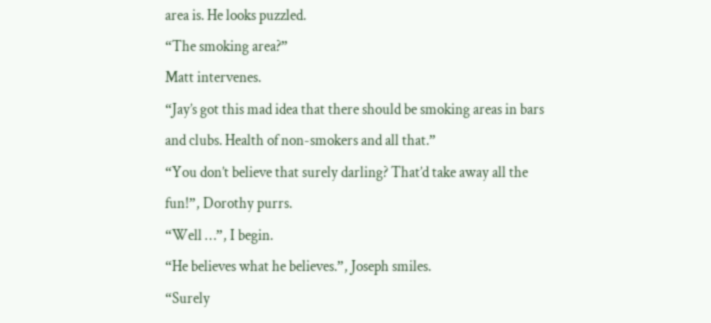area is. He looks puzzled.
“The smoking area?”
Matt intervenes.
“Jay’s got this mad idea that there should be smoking areas in bars and clubs. Health of non-smokers and all that.”
“You don’t believe that surely darling? That’d take away all the fun!”, Dorothy purrs.
“Well …”, I begin.
“He believes what he believes.”, Joseph smiles.
“Surely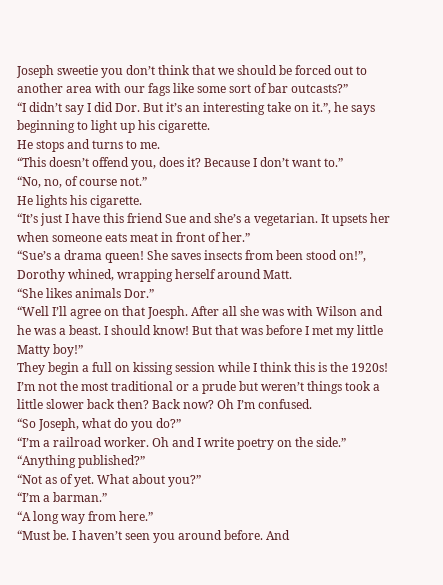Joseph sweetie you don’t think that we should be forced out to another area with our fags like some sort of bar outcasts?”
“I didn’t say I did Dor. But it’s an interesting take on it.”, he says beginning to light up his cigarette.
He stops and turns to me.
“This doesn’t offend you, does it? Because I don’t want to.”
“No, no, of course not.”
He lights his cigarette.
“It’s just I have this friend Sue and she’s a vegetarian. It upsets her when someone eats meat in front of her.”
“Sue’s a drama queen! She saves insects from been stood on!”, Dorothy whined, wrapping herself around Matt.
“She likes animals Dor.”
“Well I’ll agree on that Joesph. After all she was with Wilson and he was a beast. I should know! But that was before I met my little Matty boy!”
They begin a full on kissing session while I think this is the 1920s! I’m not the most traditional or a prude but weren’t things took a little slower back then? Back now? Oh I’m confused.
“So Joseph, what do you do?”
“I’m a railroad worker. Oh and I write poetry on the side.”
“Anything published?”
“Not as of yet. What about you?”
“I’m a barman.”
“A long way from here.”
“Must be. I haven’t seen you around before. And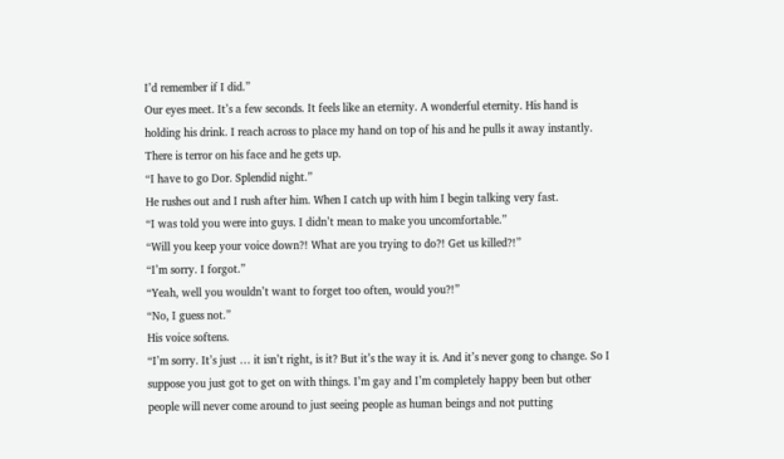I’d remember if I did.”
Our eyes meet. It’s a few seconds. It feels like an eternity. A wonderful eternity. His hand is holding his drink. I reach across to place my hand on top of his and he pulls it away instantly. There is terror on his face and he gets up.
“I have to go Dor. Splendid night.”
He rushes out and I rush after him. When I catch up with him I begin talking very fast.
“I was told you were into guys. I didn’t mean to make you uncomfortable.”
“Will you keep your voice down?! What are you trying to do?! Get us killed?!”
“I’m sorry. I forgot.”
“Yeah, well you wouldn’t want to forget too often, would you?!”
“No, I guess not.”
His voice softens.
“I’m sorry. It’s just … it isn’t right, is it? But it’s the way it is. And it’s never gong to change. So I suppose you just got to get on with things. I’m gay and I’m completely happy been but other people will never come around to just seeing people as human beings and not putting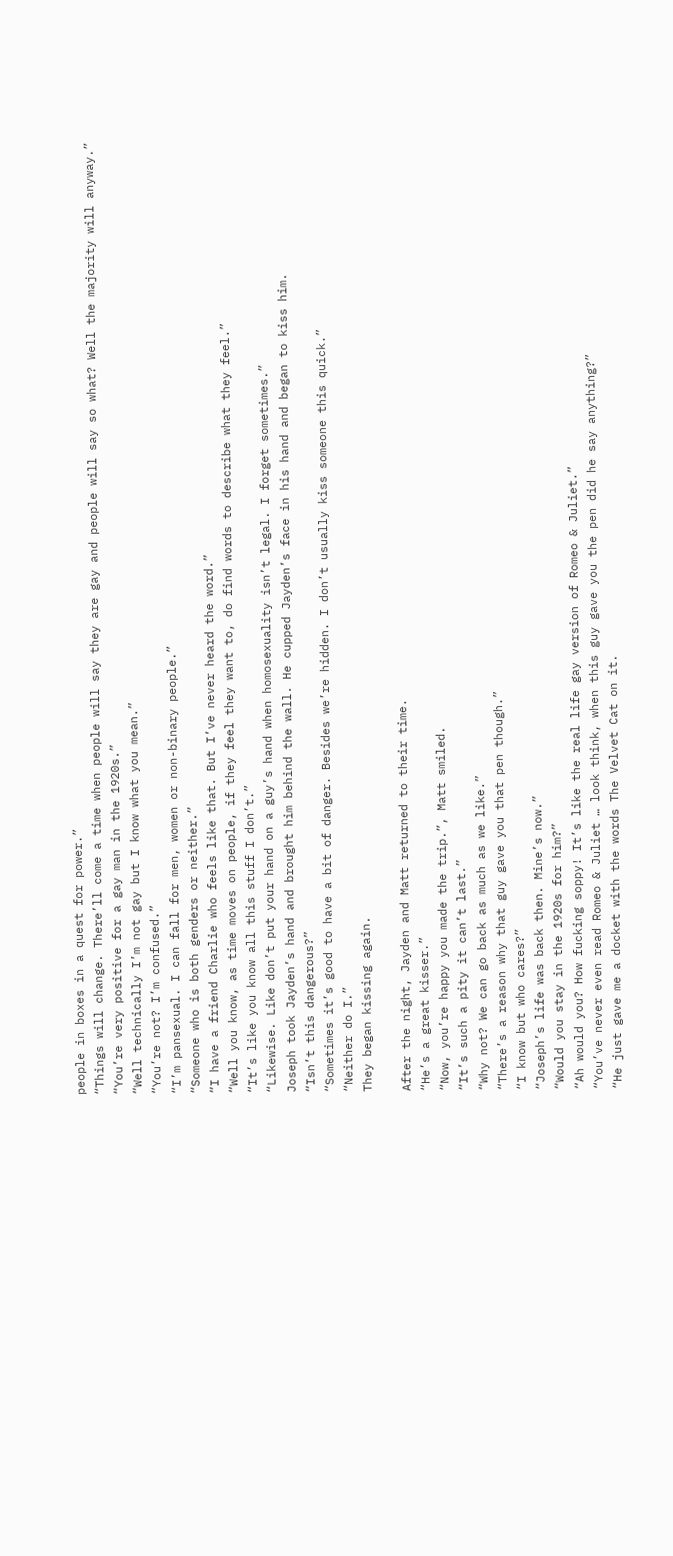people in boxes in a quest for power.”
“Things will change. There’ll come a time when people will say they are gay and people will say so what? Well the majority will anyway.”
“You’re very positive for a gay man in the 1920s.”
“Well technically I’m not gay but I know what you mean.”
“You’re not? I’m confused.”
“I’m pansexual. I can fall for men, women or non-binary people.”
“Someone who is both genders or neither.”
“I have a friend Charlie who feels like that. But I’ve never heard the word.”
“Well you know, as time moves on people, if they feel they want to, do find words to describe what they feel.”
“It’s like you know all this stuff I don’t.”
“Likewise. Like don’t put your hand on a guy’s hand when homosexuality isn’t legal. I forget sometimes.”
Joseph took Jayden’s hand and brought him behind the wall. He cupped Jayden’s face in his hand and began to kiss him.
“Isn’t this dangerous?”
“Sometimes it’s good to have a bit of danger. Besides we’re hidden. I don’t usually kiss someone this quick.”
“Neither do I.”
They began kissing again.

After the night, Jayden and Matt returned to their time.
“He’s a great kisser.”
“Now, you’re happy you made the trip.”, Matt smiled.
“It’s such a pity it can’t last.”
“Why not? We can go back as much as we like.”
“There’s a reason why that guy gave you that pen though.”
“I know but who cares?”
“Joseph’s life was back then. Mine’s now.”
“Would you stay in the 1920s for him?”
“Ah would you? How fucking soppy! It’s like the real life gay version of Romeo & Juliet.”
“You’ve never even read Romeo & Juliet … look think, when this guy gave you the pen did he say anything?”
“He just gave me a docket with the words The Velvet Cat on it.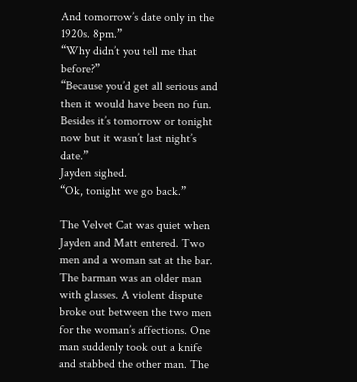And tomorrow’s date only in the 1920s. 8pm.”
“Why didn’t you tell me that before?”
“Because you’d get all serious and then it would have been no fun. Besides it’s tomorrow or tonight now but it wasn’t last night’s date.”
Jayden sighed.
“Ok, tonight we go back.”

The Velvet Cat was quiet when Jayden and Matt entered. Two men and a woman sat at the bar. The barman was an older man with glasses. A violent dispute broke out between the two men for the woman’s affections. One man suddenly took out a knife and stabbed the other man. The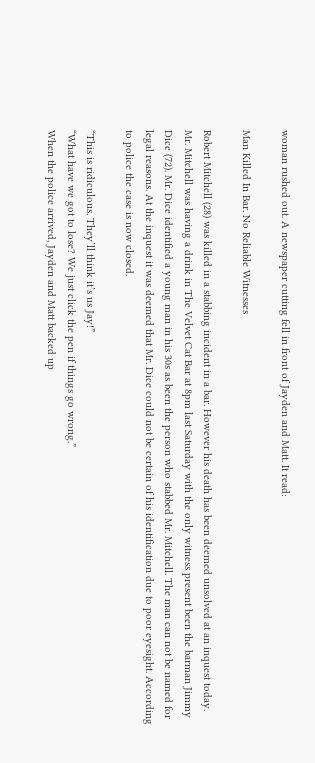woman rushed out. A newspaper cutting fell in front of Jayden and Matt. It read:

Man Killed In Bar. No Reliable Witnesses

Robert Mitchell (28) was killed in a stabbing incident in a bar. However his death has been deemed unsolved at an inquest today. Mr. Mitchell was having a drink in The Velvet Cat Bar at 8pm last Saturday with the only witness present been the barman Jimmy Dice (72). Mr. Dice identified a young man in his 30s as been the person who stabbed Mr. Mitchell. The man can not be named for legal reasons. At the inquest it was deemed that Mr. Dice could not be certain of his identification due to poor eyesight. According to police the case is now closed.

“This is ridiculous. They’ll think it’s us Jay!”
“What have we got to lose? We just click the pen if things go wrong.”
When the police arrived, Jayden and Matt backed up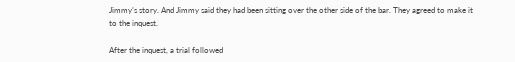Jimmy’s story. And Jimmy said they had been sitting over the other side of the bar. They agreed to make it to the inquest.

After the inquest, a trial followed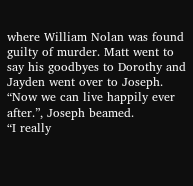where William Nolan was found guilty of murder. Matt went to say his goodbyes to Dorothy and Jayden went over to Joseph.
“Now we can live happily ever after.”, Joseph beamed.
“I really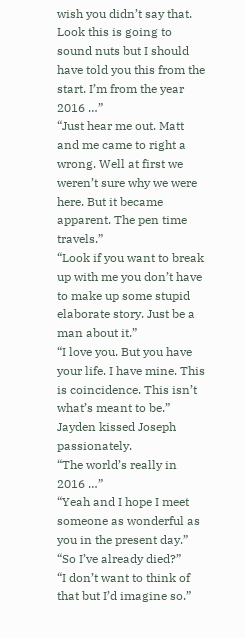wish you didn’t say that. Look this is going to sound nuts but I should have told you this from the start. I’m from the year 2016 …”
“Just hear me out. Matt and me came to right a wrong. Well at first we weren’t sure why we were here. But it became apparent. The pen time travels.”
“Look if you want to break up with me you don’t have to make up some stupid elaborate story. Just be a man about it.”
“I love you. But you have your life. I have mine. This is coincidence. This isn’t what’s meant to be.”
Jayden kissed Joseph passionately.
“The world’s really in 2016 …”
“Yeah and I hope I meet someone as wonderful as you in the present day.”
“So I’ve already died?”
“I don’t want to think of that but I’d imagine so.”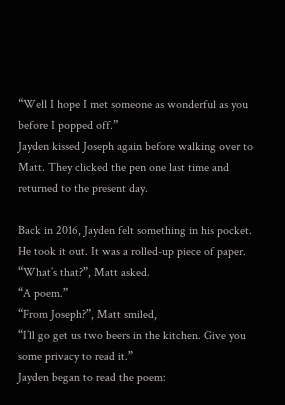“Well I hope I met someone as wonderful as you before I popped off.”
Jayden kissed Joseph again before walking over to Matt. They clicked the pen one last time and returned to the present day.

Back in 2016, Jayden felt something in his pocket. He took it out. It was a rolled-up piece of paper.
“What’s that?”, Matt asked.
“A poem.”
“From Joseph?”, Matt smiled,
“I’ll go get us two beers in the kitchen. Give you some privacy to read it.”
Jayden began to read the poem: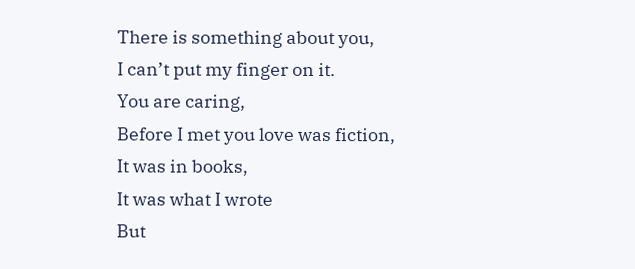There is something about you,
I can’t put my finger on it.
You are caring,
Before I met you love was fiction,
It was in books,
It was what I wrote
But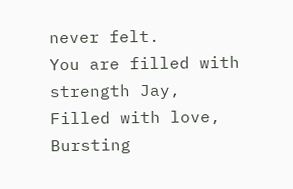never felt.
You are filled with strength Jay,
Filled with love,
Bursting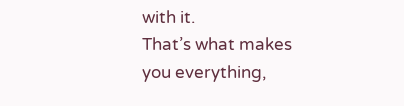with it.
That’s what makes you everything,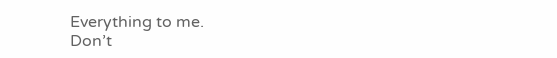Everything to me.
Don’t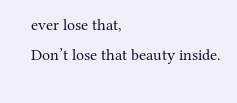ever lose that,
Don’t lose that beauty inside.